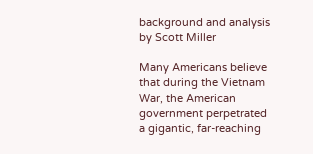background and analysis by Scott Miller

Many Americans believe that during the Vietnam War, the American government perpetrated a gigantic, far-reaching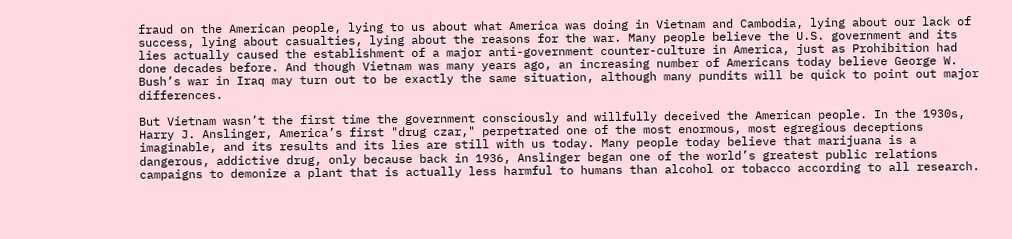fraud on the American people, lying to us about what America was doing in Vietnam and Cambodia, lying about our lack of success, lying about casualties, lying about the reasons for the war. Many people believe the U.S. government and its lies actually caused the establishment of a major anti-government counter-culture in America, just as Prohibition had done decades before. And though Vietnam was many years ago, an increasing number of Americans today believe George W. Bush’s war in Iraq may turn out to be exactly the same situation, although many pundits will be quick to point out major differences.

But Vietnam wasn’t the first time the government consciously and willfully deceived the American people. In the 1930s, Harry J. Anslinger, America’s first "drug czar," perpetrated one of the most enormous, most egregious deceptions imaginable, and its results and its lies are still with us today. Many people today believe that marijuana is a dangerous, addictive drug, only because back in 1936, Anslinger began one of the world’s greatest public relations campaigns to demonize a plant that is actually less harmful to humans than alcohol or tobacco according to all research.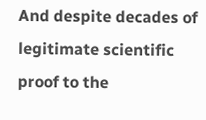And despite decades of legitimate scientific proof to the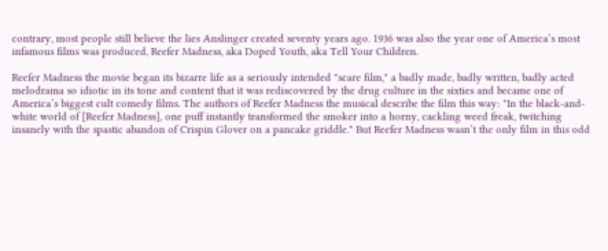contrary, most people still believe the lies Anslinger created seventy years ago. 1936 was also the year one of America’s most infamous films was produced, Reefer Madness, aka Doped Youth, aka Tell Your Children.

Reefer Madness the movie began its bizarre life as a seriously intended "scare film," a badly made, badly written, badly acted melodrama so idiotic in its tone and content that it was rediscovered by the drug culture in the sixties and became one of America’s biggest cult comedy films. The authors of Reefer Madness the musical describe the film this way: "In the black-and-white world of [Reefer Madness], one puff instantly transformed the smoker into a horny, cackling weed freak, twitching insanely with the spastic abandon of Crispin Glover on a pancake griddle." But Reefer Madness wasn’t the only film in this odd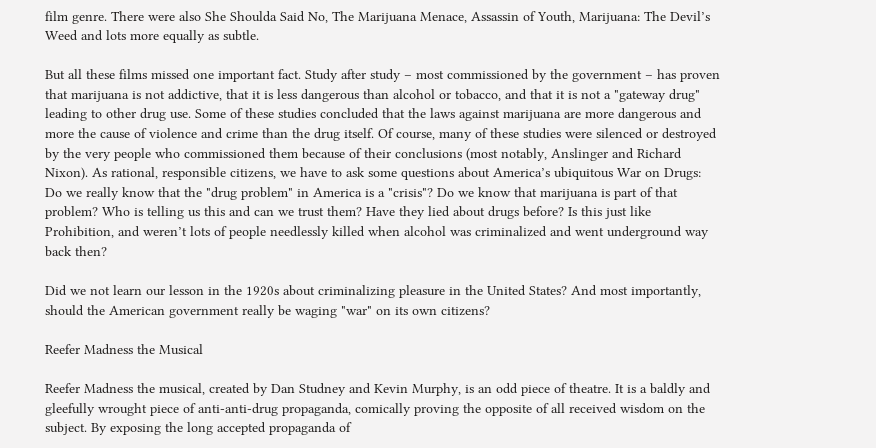film genre. There were also She Shoulda Said No, The Marijuana Menace, Assassin of Youth, Marijuana: The Devil’s Weed and lots more equally as subtle.

But all these films missed one important fact. Study after study – most commissioned by the government – has proven that marijuana is not addictive, that it is less dangerous than alcohol or tobacco, and that it is not a "gateway drug" leading to other drug use. Some of these studies concluded that the laws against marijuana are more dangerous and more the cause of violence and crime than the drug itself. Of course, many of these studies were silenced or destroyed by the very people who commissioned them because of their conclusions (most notably, Anslinger and Richard Nixon). As rational, responsible citizens, we have to ask some questions about America’s ubiquitous War on Drugs: Do we really know that the "drug problem" in America is a "crisis"? Do we know that marijuana is part of that problem? Who is telling us this and can we trust them? Have they lied about drugs before? Is this just like Prohibition, and weren’t lots of people needlessly killed when alcohol was criminalized and went underground way back then?

Did we not learn our lesson in the 1920s about criminalizing pleasure in the United States? And most importantly, should the American government really be waging "war" on its own citizens?

Reefer Madness the Musical

Reefer Madness the musical, created by Dan Studney and Kevin Murphy, is an odd piece of theatre. It is a baldly and gleefully wrought piece of anti-anti-drug propaganda, comically proving the opposite of all received wisdom on the subject. By exposing the long accepted propaganda of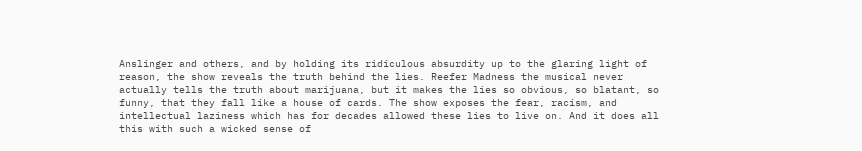Anslinger and others, and by holding its ridiculous absurdity up to the glaring light of reason, the show reveals the truth behind the lies. Reefer Madness the musical never actually tells the truth about marijuana, but it makes the lies so obvious, so blatant, so funny, that they fall like a house of cards. The show exposes the fear, racism, and intellectual laziness which has for decades allowed these lies to live on. And it does all this with such a wicked sense of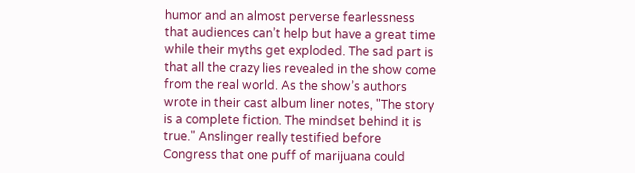humor and an almost perverse fearlessness that audiences can’t help but have a great time while their myths get exploded. The sad part is that all the crazy lies revealed in the show come from the real world. As the show’s authors wrote in their cast album liner notes, "The story is a complete fiction. The mindset behind it is true." Anslinger really testified before Congress that one puff of marijuana could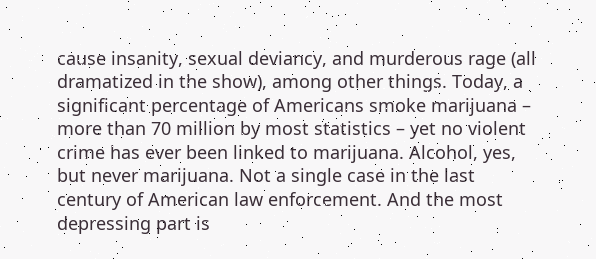cause insanity, sexual deviancy, and murderous rage (all dramatized in the show), among other things. Today, a significant percentage of Americans smoke marijuana – more than 70 million by most statistics – yet no violent crime has ever been linked to marijuana. Alcohol, yes, but never marijuana. Not a single case in the last century of American law enforcement. And the most depressing part is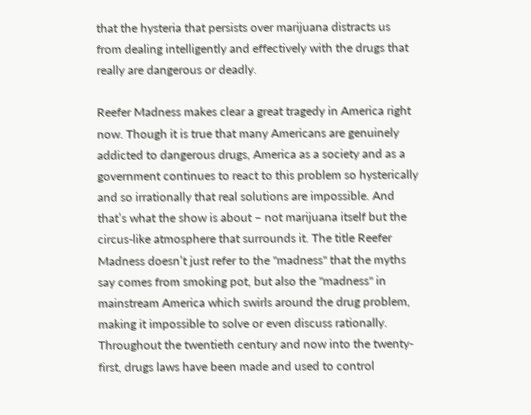that the hysteria that persists over marijuana distracts us from dealing intelligently and effectively with the drugs that really are dangerous or deadly.

Reefer Madness makes clear a great tragedy in America right now. Though it is true that many Americans are genuinely addicted to dangerous drugs, America as a society and as a government continues to react to this problem so hysterically and so irrationally that real solutions are impossible. And that’s what the show is about – not marijuana itself but the circus-like atmosphere that surrounds it. The title Reefer Madness doesn’t just refer to the "madness" that the myths say comes from smoking pot, but also the "madness" in mainstream America which swirls around the drug problem, making it impossible to solve or even discuss rationally. Throughout the twentieth century and now into the twenty-first, drugs laws have been made and used to control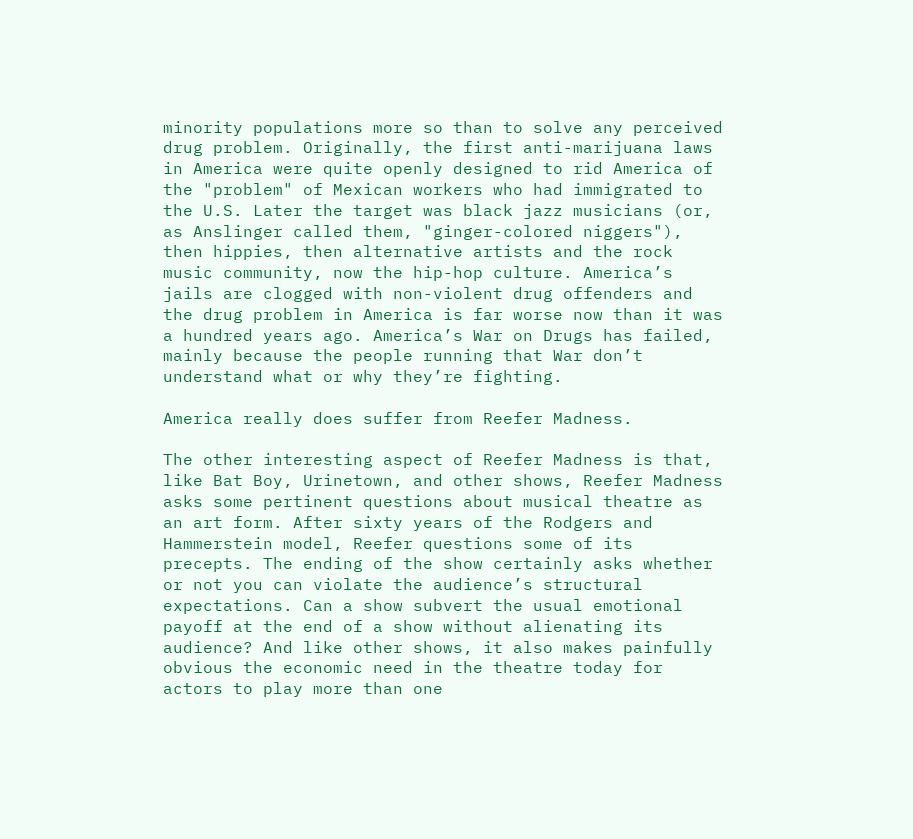minority populations more so than to solve any perceived drug problem. Originally, the first anti-marijuana laws in America were quite openly designed to rid America of the "problem" of Mexican workers who had immigrated to the U.S. Later the target was black jazz musicians (or, as Anslinger called them, "ginger-colored niggers"), then hippies, then alternative artists and the rock music community, now the hip-hop culture. America’s jails are clogged with non-violent drug offenders and the drug problem in America is far worse now than it was a hundred years ago. America’s War on Drugs has failed, mainly because the people running that War don’t understand what or why they’re fighting.

America really does suffer from Reefer Madness.

The other interesting aspect of Reefer Madness is that, like Bat Boy, Urinetown, and other shows, Reefer Madness asks some pertinent questions about musical theatre as an art form. After sixty years of the Rodgers and Hammerstein model, Reefer questions some of its precepts. The ending of the show certainly asks whether or not you can violate the audience’s structural expectations. Can a show subvert the usual emotional payoff at the end of a show without alienating its audience? And like other shows, it also makes painfully obvious the economic need in the theatre today for actors to play more than one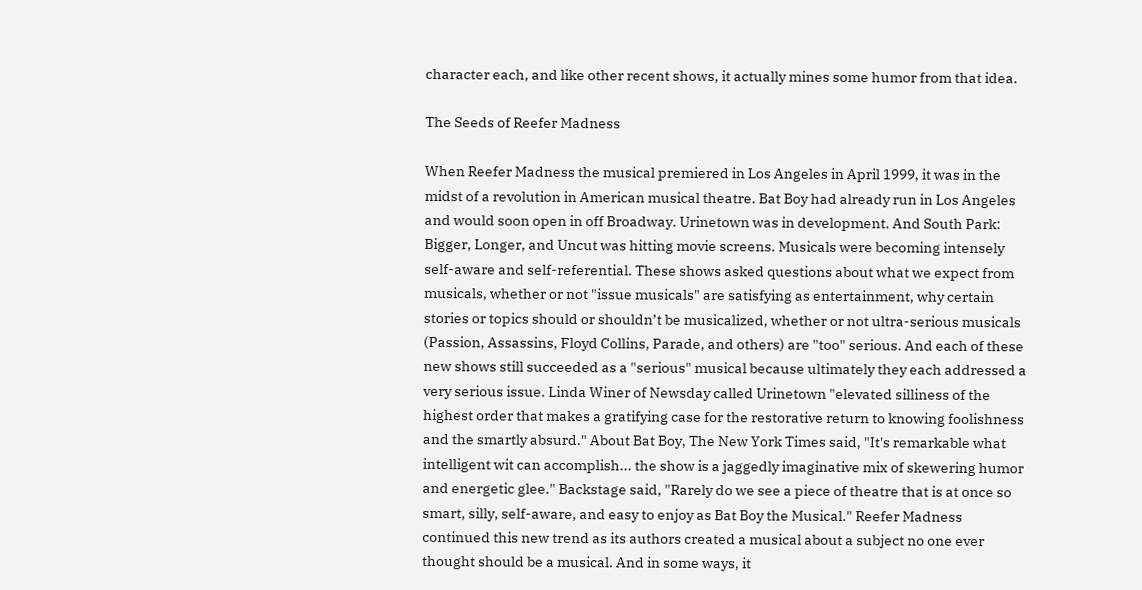character each, and like other recent shows, it actually mines some humor from that idea.

The Seeds of Reefer Madness

When Reefer Madness the musical premiered in Los Angeles in April 1999, it was in the midst of a revolution in American musical theatre. Bat Boy had already run in Los Angeles and would soon open in off Broadway. Urinetown was in development. And South Park: Bigger, Longer, and Uncut was hitting movie screens. Musicals were becoming intensely self-aware and self-referential. These shows asked questions about what we expect from musicals, whether or not "issue musicals" are satisfying as entertainment, why certain stories or topics should or shouldn’t be musicalized, whether or not ultra-serious musicals (Passion, Assassins, Floyd Collins, Parade, and others) are "too" serious. And each of these new shows still succeeded as a "serious" musical because ultimately they each addressed a very serious issue. Linda Winer of Newsday called Urinetown "elevated silliness of the highest order that makes a gratifying case for the restorative return to knowing foolishness and the smartly absurd." About Bat Boy, The New York Times said, "It's remarkable what intelligent wit can accomplish... the show is a jaggedly imaginative mix of skewering humor and energetic glee." Backstage said, "Rarely do we see a piece of theatre that is at once so smart, silly, self-aware, and easy to enjoy as Bat Boy the Musical." Reefer Madness continued this new trend as its authors created a musical about a subject no one ever thought should be a musical. And in some ways, it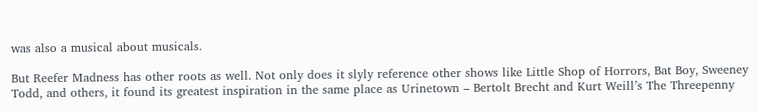was also a musical about musicals.

But Reefer Madness has other roots as well. Not only does it slyly reference other shows like Little Shop of Horrors, Bat Boy, Sweeney Todd, and others, it found its greatest inspiration in the same place as Urinetown – Bertolt Brecht and Kurt Weill’s The Threepenny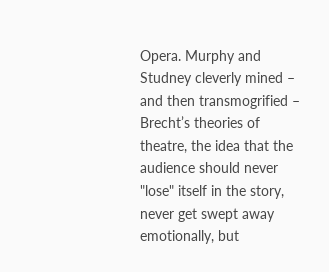Opera. Murphy and Studney cleverly mined – and then transmogrified – Brecht’s theories of theatre, the idea that the audience should never "lose" itself in the story, never get swept away emotionally, but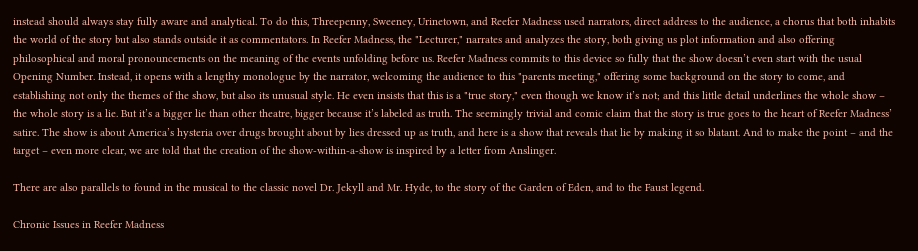instead should always stay fully aware and analytical. To do this, Threepenny, Sweeney, Urinetown, and Reefer Madness used narrators, direct address to the audience, a chorus that both inhabits the world of the story but also stands outside it as commentators. In Reefer Madness, the "Lecturer," narrates and analyzes the story, both giving us plot information and also offering philosophical and moral pronouncements on the meaning of the events unfolding before us. Reefer Madness commits to this device so fully that the show doesn’t even start with the usual Opening Number. Instead, it opens with a lengthy monologue by the narrator, welcoming the audience to this "parents meeting," offering some background on the story to come, and establishing not only the themes of the show, but also its unusual style. He even insists that this is a "true story," even though we know it’s not; and this little detail underlines the whole show – the whole story is a lie. But it’s a bigger lie than other theatre, bigger because it’s labeled as truth. The seemingly trivial and comic claim that the story is true goes to the heart of Reefer Madness’ satire. The show is about America’s hysteria over drugs brought about by lies dressed up as truth, and here is a show that reveals that lie by making it so blatant. And to make the point – and the target – even more clear, we are told that the creation of the show-within-a-show is inspired by a letter from Anslinger.

There are also parallels to found in the musical to the classic novel Dr. Jekyll and Mr. Hyde, to the story of the Garden of Eden, and to the Faust legend.

Chronic Issues in Reefer Madness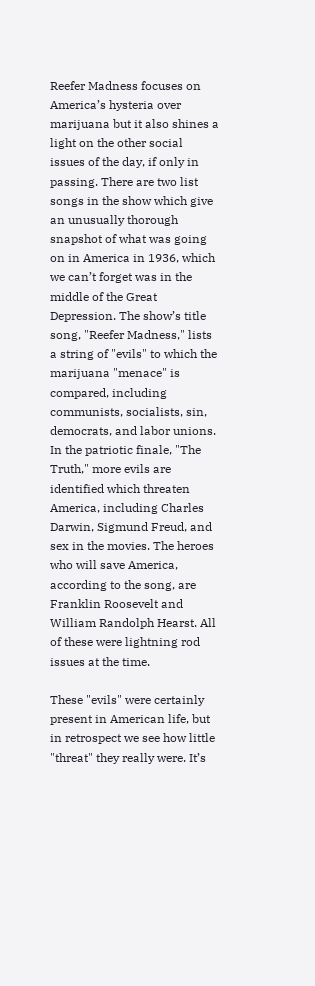Reefer Madness focuses on America’s hysteria over marijuana but it also shines a light on the other social issues of the day, if only in passing. There are two list songs in the show which give an unusually thorough snapshot of what was going on in America in 1936, which we can’t forget was in the middle of the Great Depression. The show’s title song, "Reefer Madness," lists a string of "evils" to which the marijuana "menace" is compared, including communists, socialists, sin, democrats, and labor unions. In the patriotic finale, "The Truth," more evils are identified which threaten America, including Charles Darwin, Sigmund Freud, and sex in the movies. The heroes who will save America, according to the song, are Franklin Roosevelt and William Randolph Hearst. All of these were lightning rod issues at the time.

These "evils" were certainly present in American life, but in retrospect we see how little "threat" they really were. It’s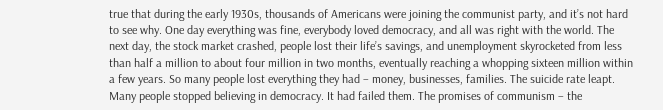true that during the early 1930s, thousands of Americans were joining the communist party, and it’s not hard to see why. One day everything was fine, everybody loved democracy, and all was right with the world. The next day, the stock market crashed, people lost their life’s savings, and unemployment skyrocketed from less than half a million to about four million in two months, eventually reaching a whopping sixteen million within a few years. So many people lost everything they had – money, businesses, families. The suicide rate leapt. Many people stopped believing in democracy. It had failed them. The promises of communism – the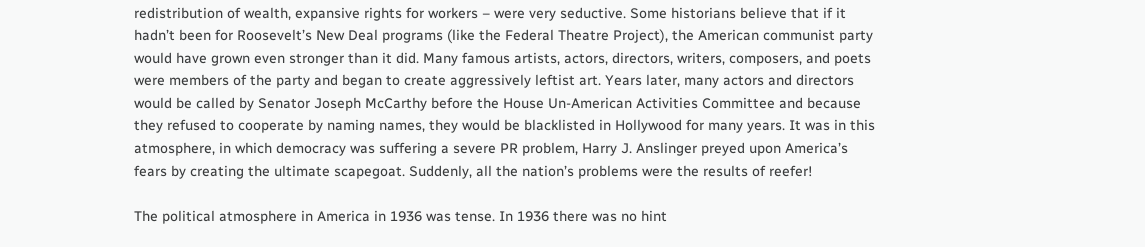redistribution of wealth, expansive rights for workers – were very seductive. Some historians believe that if it hadn’t been for Roosevelt’s New Deal programs (like the Federal Theatre Project), the American communist party would have grown even stronger than it did. Many famous artists, actors, directors, writers, composers, and poets were members of the party and began to create aggressively leftist art. Years later, many actors and directors would be called by Senator Joseph McCarthy before the House Un-American Activities Committee and because they refused to cooperate by naming names, they would be blacklisted in Hollywood for many years. It was in this atmosphere, in which democracy was suffering a severe PR problem, Harry J. Anslinger preyed upon America’s fears by creating the ultimate scapegoat. Suddenly, all the nation’s problems were the results of reefer!

The political atmosphere in America in 1936 was tense. In 1936 there was no hint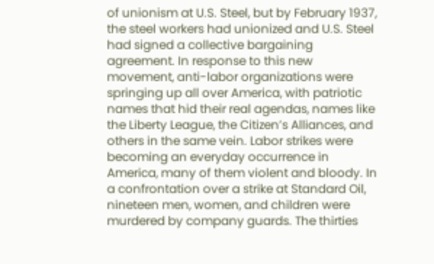of unionism at U.S. Steel, but by February 1937, the steel workers had unionized and U.S. Steel had signed a collective bargaining agreement. In response to this new movement, anti-labor organizations were springing up all over America, with patriotic names that hid their real agendas, names like the Liberty League, the Citizen’s Alliances, and others in the same vein. Labor strikes were becoming an everyday occurrence in America, many of them violent and bloody. In a confrontation over a strike at Standard Oil, nineteen men, women, and children were murdered by company guards. The thirties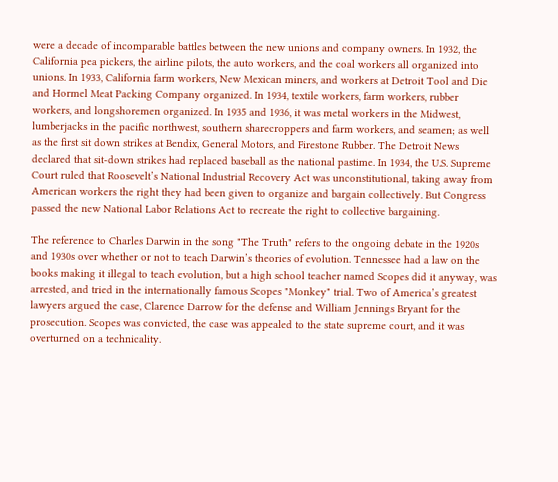were a decade of incomparable battles between the new unions and company owners. In 1932, the California pea pickers, the airline pilots, the auto workers, and the coal workers all organized into unions. In 1933, California farm workers, New Mexican miners, and workers at Detroit Tool and Die and Hormel Meat Packing Company organized. In 1934, textile workers, farm workers, rubber workers, and longshoremen organized. In 1935 and 1936, it was metal workers in the Midwest, lumberjacks in the pacific northwest, southern sharecroppers and farm workers, and seamen; as well as the first sit down strikes at Bendix, General Motors, and Firestone Rubber. The Detroit News declared that sit-down strikes had replaced baseball as the national pastime. In 1934, the U.S. Supreme Court ruled that Roosevelt’s National Industrial Recovery Act was unconstitutional, taking away from American workers the right they had been given to organize and bargain collectively. But Congress passed the new National Labor Relations Act to recreate the right to collective bargaining.

The reference to Charles Darwin in the song "The Truth" refers to the ongoing debate in the 1920s and 1930s over whether or not to teach Darwin’s theories of evolution. Tennessee had a law on the books making it illegal to teach evolution, but a high school teacher named Scopes did it anyway, was arrested, and tried in the internationally famous Scopes "Monkey" trial. Two of America’s greatest lawyers argued the case, Clarence Darrow for the defense and William Jennings Bryant for the prosecution. Scopes was convicted, the case was appealed to the state supreme court, and it was overturned on a technicality.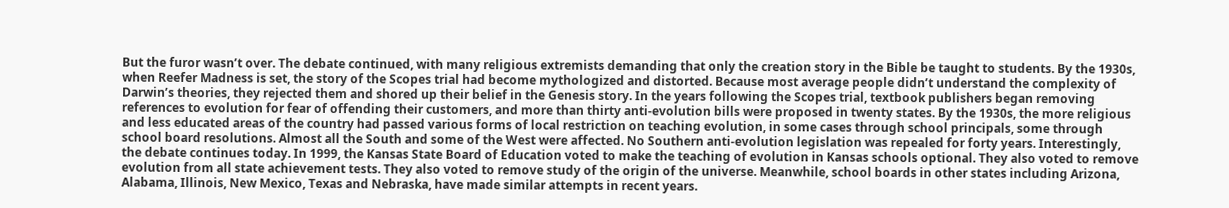But the furor wasn’t over. The debate continued, with many religious extremists demanding that only the creation story in the Bible be taught to students. By the 1930s, when Reefer Madness is set, the story of the Scopes trial had become mythologized and distorted. Because most average people didn’t understand the complexity of Darwin’s theories, they rejected them and shored up their belief in the Genesis story. In the years following the Scopes trial, textbook publishers began removing references to evolution for fear of offending their customers, and more than thirty anti-evolution bills were proposed in twenty states. By the 1930s, the more religious and less educated areas of the country had passed various forms of local restriction on teaching evolution, in some cases through school principals, some through school board resolutions. Almost all the South and some of the West were affected. No Southern anti-evolution legislation was repealed for forty years. Interestingly, the debate continues today. In 1999, the Kansas State Board of Education voted to make the teaching of evolution in Kansas schools optional. They also voted to remove evolution from all state achievement tests. They also voted to remove study of the origin of the universe. Meanwhile, school boards in other states including Arizona, Alabama, Illinois, New Mexico, Texas and Nebraska, have made similar attempts in recent years.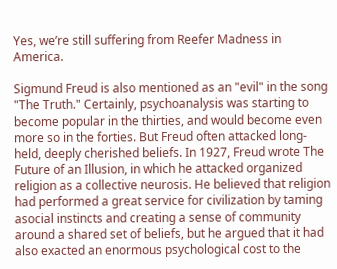Yes, we’re still suffering from Reefer Madness in America.

Sigmund Freud is also mentioned as an "evil" in the song "The Truth." Certainly, psychoanalysis was starting to become popular in the thirties, and would become even more so in the forties. But Freud often attacked long-held, deeply cherished beliefs. In 1927, Freud wrote The Future of an Illusion, in which he attacked organized religion as a collective neurosis. He believed that religion had performed a great service for civilization by taming asocial instincts and creating a sense of community around a shared set of beliefs, but he argued that it had also exacted an enormous psychological cost to the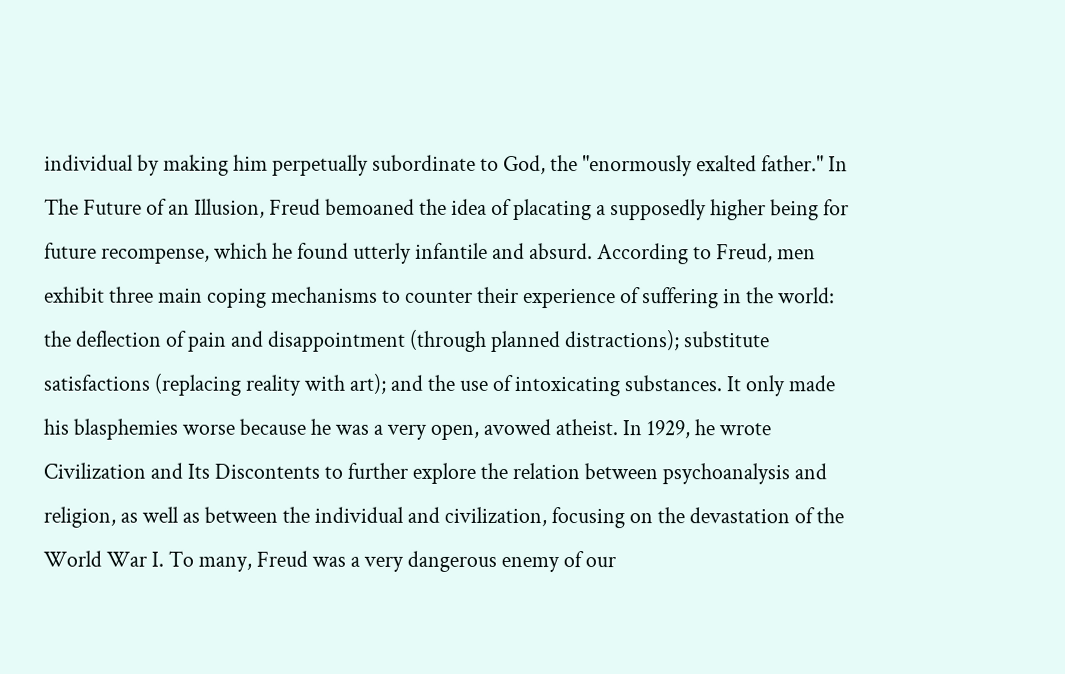individual by making him perpetually subordinate to God, the "enormously exalted father." In The Future of an Illusion, Freud bemoaned the idea of placating a supposedly higher being for future recompense, which he found utterly infantile and absurd. According to Freud, men exhibit three main coping mechanisms to counter their experience of suffering in the world: the deflection of pain and disappointment (through planned distractions); substitute satisfactions (replacing reality with art); and the use of intoxicating substances. It only made his blasphemies worse because he was a very open, avowed atheist. In 1929, he wrote Civilization and Its Discontents to further explore the relation between psychoanalysis and religion, as well as between the individual and civilization, focusing on the devastation of the World War I. To many, Freud was a very dangerous enemy of our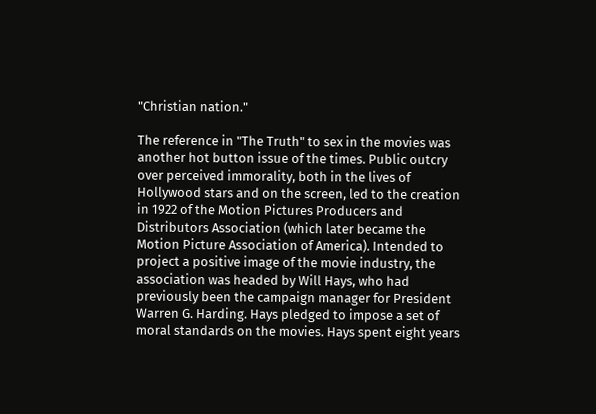"Christian nation."

The reference in "The Truth" to sex in the movies was another hot button issue of the times. Public outcry over perceived immorality, both in the lives of Hollywood stars and on the screen, led to the creation in 1922 of the Motion Pictures Producers and Distributors Association (which later became the Motion Picture Association of America). Intended to project a positive image of the movie industry, the association was headed by Will Hays, who had previously been the campaign manager for President Warren G. Harding. Hays pledged to impose a set of moral standards on the movies. Hays spent eight years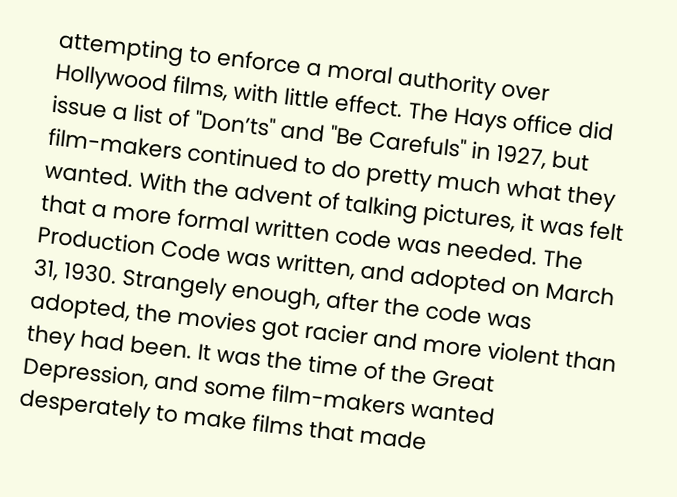attempting to enforce a moral authority over Hollywood films, with little effect. The Hays office did issue a list of "Don’ts" and "Be Carefuls" in 1927, but film-makers continued to do pretty much what they wanted. With the advent of talking pictures, it was felt that a more formal written code was needed. The Production Code was written, and adopted on March 31, 1930. Strangely enough, after the code was adopted, the movies got racier and more violent than they had been. It was the time of the Great Depression, and some film-makers wanted desperately to make films that made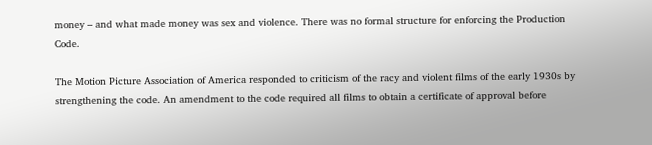money – and what made money was sex and violence. There was no formal structure for enforcing the Production Code.

The Motion Picture Association of America responded to criticism of the racy and violent films of the early 1930s by strengthening the code. An amendment to the code required all films to obtain a certificate of approval before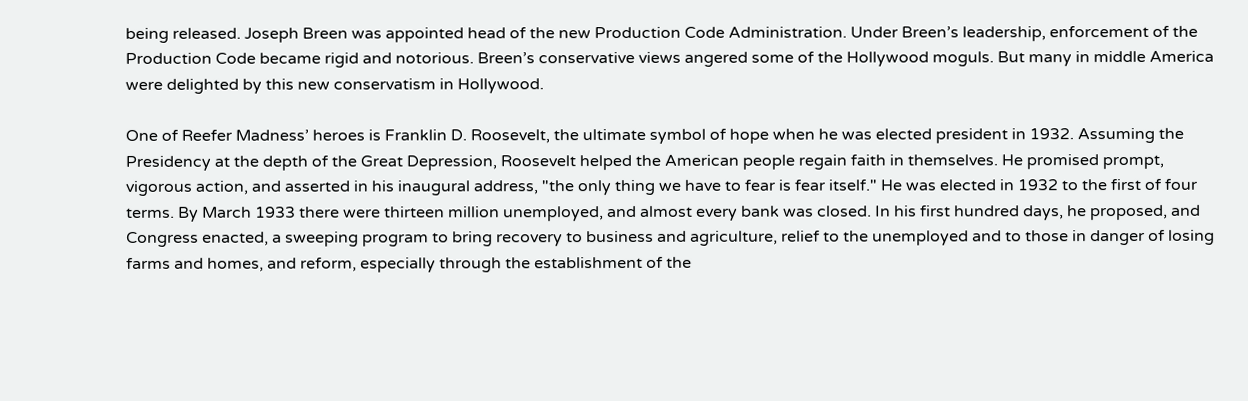being released. Joseph Breen was appointed head of the new Production Code Administration. Under Breen’s leadership, enforcement of the Production Code became rigid and notorious. Breen’s conservative views angered some of the Hollywood moguls. But many in middle America were delighted by this new conservatism in Hollywood.

One of Reefer Madness’ heroes is Franklin D. Roosevelt, the ultimate symbol of hope when he was elected president in 1932. Assuming the Presidency at the depth of the Great Depression, Roosevelt helped the American people regain faith in themselves. He promised prompt, vigorous action, and asserted in his inaugural address, "the only thing we have to fear is fear itself." He was elected in 1932 to the first of four terms. By March 1933 there were thirteen million unemployed, and almost every bank was closed. In his first hundred days, he proposed, and Congress enacted, a sweeping program to bring recovery to business and agriculture, relief to the unemployed and to those in danger of losing farms and homes, and reform, especially through the establishment of the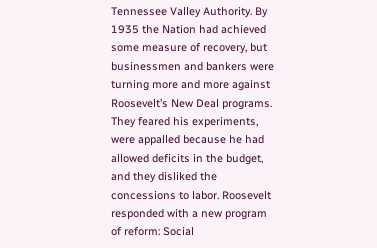Tennessee Valley Authority. By 1935 the Nation had achieved some measure of recovery, but businessmen and bankers were turning more and more against Roosevelt’s New Deal programs. They feared his experiments, were appalled because he had allowed deficits in the budget, and they disliked the concessions to labor. Roosevelt responded with a new program of reform: Social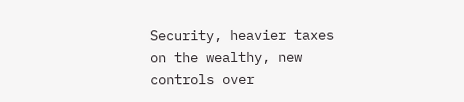Security, heavier taxes on the wealthy, new controls over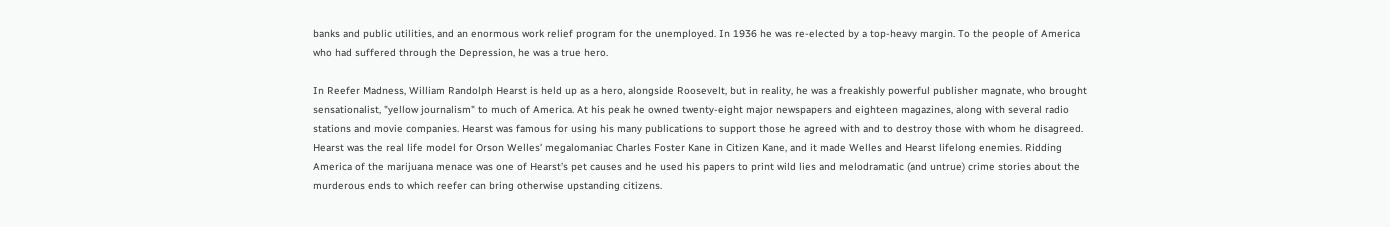banks and public utilities, and an enormous work relief program for the unemployed. In 1936 he was re-elected by a top-heavy margin. To the people of America who had suffered through the Depression, he was a true hero.

In Reefer Madness, William Randolph Hearst is held up as a hero, alongside Roosevelt, but in reality, he was a freakishly powerful publisher magnate, who brought sensationalist, "yellow journalism" to much of America. At his peak he owned twenty-eight major newspapers and eighteen magazines, along with several radio stations and movie companies. Hearst was famous for using his many publications to support those he agreed with and to destroy those with whom he disagreed. Hearst was the real life model for Orson Welles’ megalomaniac Charles Foster Kane in Citizen Kane, and it made Welles and Hearst lifelong enemies. Ridding America of the marijuana menace was one of Hearst’s pet causes and he used his papers to print wild lies and melodramatic (and untrue) crime stories about the murderous ends to which reefer can bring otherwise upstanding citizens.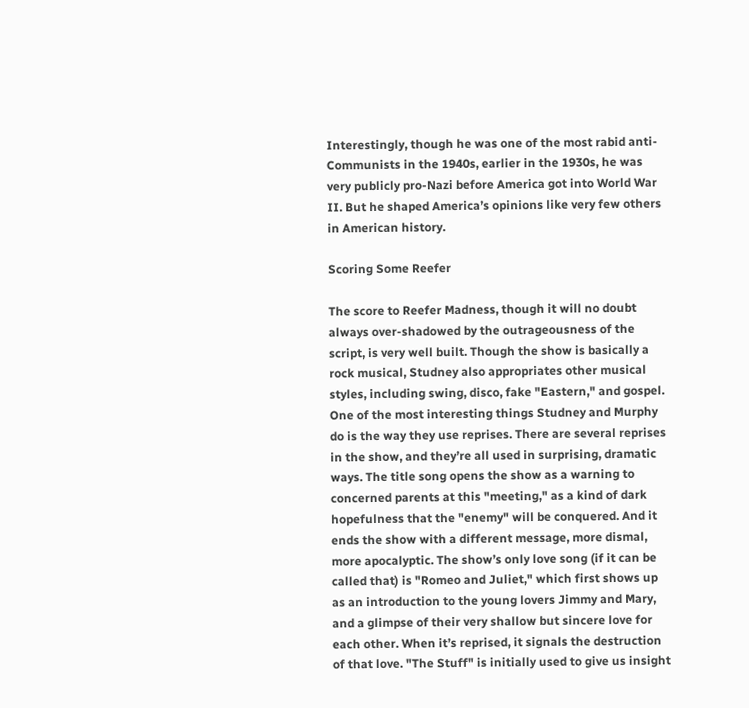Interestingly, though he was one of the most rabid anti-Communists in the 1940s, earlier in the 1930s, he was very publicly pro-Nazi before America got into World War II. But he shaped America’s opinions like very few others in American history.

Scoring Some Reefer

The score to Reefer Madness, though it will no doubt always over-shadowed by the outrageousness of the script, is very well built. Though the show is basically a rock musical, Studney also appropriates other musical styles, including swing, disco, fake "Eastern," and gospel. One of the most interesting things Studney and Murphy do is the way they use reprises. There are several reprises in the show, and they’re all used in surprising, dramatic ways. The title song opens the show as a warning to concerned parents at this "meeting," as a kind of dark hopefulness that the "enemy" will be conquered. And it ends the show with a different message, more dismal, more apocalyptic. The show’s only love song (if it can be called that) is "Romeo and Juliet," which first shows up as an introduction to the young lovers Jimmy and Mary, and a glimpse of their very shallow but sincere love for each other. When it’s reprised, it signals the destruction of that love. "The Stuff" is initially used to give us insight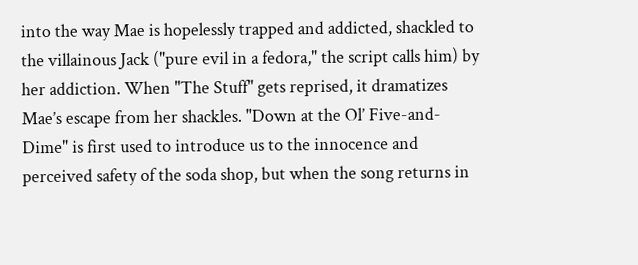into the way Mae is hopelessly trapped and addicted, shackled to the villainous Jack ("pure evil in a fedora," the script calls him) by her addiction. When "The Stuff" gets reprised, it dramatizes Mae’s escape from her shackles. "Down at the Ol’ Five-and-Dime" is first used to introduce us to the innocence and perceived safety of the soda shop, but when the song returns in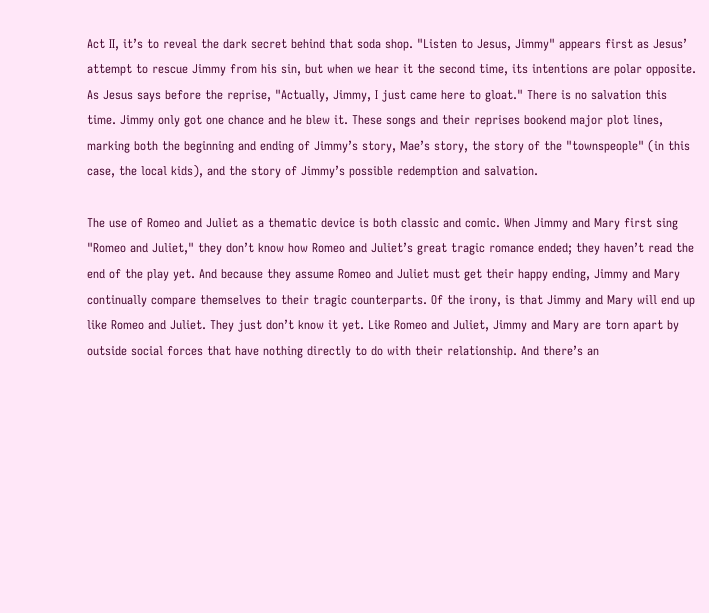Act II, it’s to reveal the dark secret behind that soda shop. "Listen to Jesus, Jimmy" appears first as Jesus’ attempt to rescue Jimmy from his sin, but when we hear it the second time, its intentions are polar opposite. As Jesus says before the reprise, "Actually, Jimmy, I just came here to gloat." There is no salvation this time. Jimmy only got one chance and he blew it. These songs and their reprises bookend major plot lines, marking both the beginning and ending of Jimmy’s story, Mae’s story, the story of the "townspeople" (in this case, the local kids), and the story of Jimmy’s possible redemption and salvation.

The use of Romeo and Juliet as a thematic device is both classic and comic. When Jimmy and Mary first sing "Romeo and Juliet," they don’t know how Romeo and Juliet’s great tragic romance ended; they haven’t read the end of the play yet. And because they assume Romeo and Juliet must get their happy ending, Jimmy and Mary continually compare themselves to their tragic counterparts. Of the irony, is that Jimmy and Mary will end up like Romeo and Juliet. They just don’t know it yet. Like Romeo and Juliet, Jimmy and Mary are torn apart by outside social forces that have nothing directly to do with their relationship. And there’s an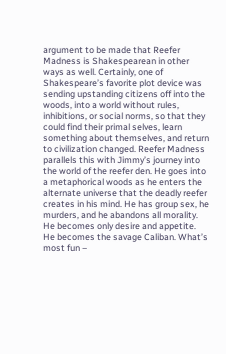argument to be made that Reefer Madness is Shakespearean in other ways as well. Certainly, one of Shakespeare’s favorite plot device was sending upstanding citizens off into the woods, into a world without rules, inhibitions, or social norms, so that they could find their primal selves, learn something about themselves, and return to civilization changed. Reefer Madness parallels this with Jimmy’s journey into the world of the reefer den. He goes into a metaphorical woods as he enters the alternate universe that the deadly reefer creates in his mind. He has group sex, he murders, and he abandons all morality. He becomes only desire and appetite. He becomes the savage Caliban. What’s most fun –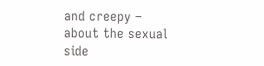and creepy – about the sexual side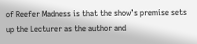of Reefer Madness is that the show’s premise sets up the Lecturer as the author and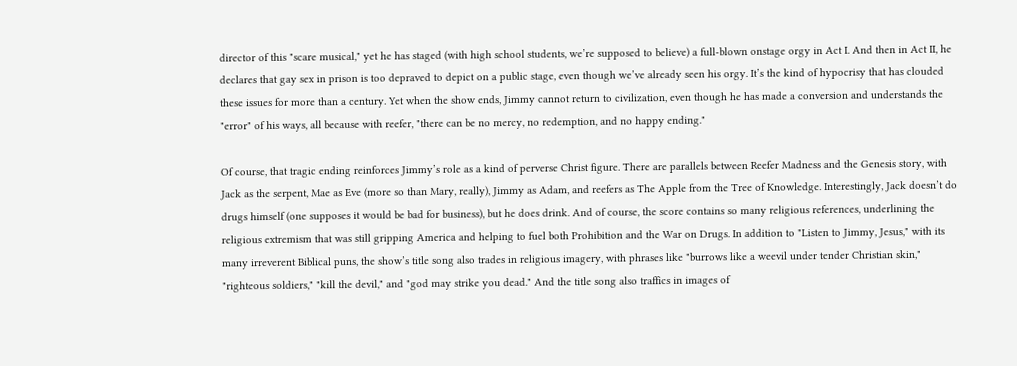director of this "scare musical," yet he has staged (with high school students, we’re supposed to believe) a full-blown onstage orgy in Act I. And then in Act II, he declares that gay sex in prison is too depraved to depict on a public stage, even though we’ve already seen his orgy. It’s the kind of hypocrisy that has clouded these issues for more than a century. Yet when the show ends, Jimmy cannot return to civilization, even though he has made a conversion and understands the "error" of his ways, all because with reefer, "there can be no mercy, no redemption, and no happy ending."

Of course, that tragic ending reinforces Jimmy’s role as a kind of perverse Christ figure. There are parallels between Reefer Madness and the Genesis story, with Jack as the serpent, Mae as Eve (more so than Mary, really), Jimmy as Adam, and reefers as The Apple from the Tree of Knowledge. Interestingly, Jack doesn’t do drugs himself (one supposes it would be bad for business), but he does drink. And of course, the score contains so many religious references, underlining the religious extremism that was still gripping America and helping to fuel both Prohibition and the War on Drugs. In addition to "Listen to Jimmy, Jesus," with its many irreverent Biblical puns, the show’s title song also trades in religious imagery, with phrases like "burrows like a weevil under tender Christian skin," "righteous soldiers," "kill the devil," and "god may strike you dead." And the title song also traffics in images of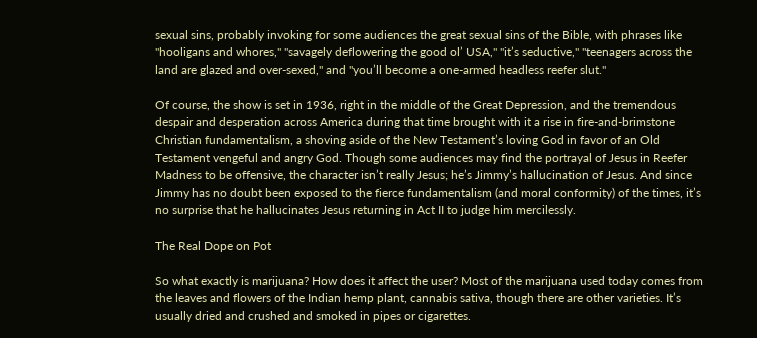sexual sins, probably invoking for some audiences the great sexual sins of the Bible, with phrases like "hooligans and whores," "savagely deflowering the good ol’ USA," "it’s seductive," "teenagers across the land are glazed and over-sexed," and "you’ll become a one-armed headless reefer slut."

Of course, the show is set in 1936, right in the middle of the Great Depression, and the tremendous despair and desperation across America during that time brought with it a rise in fire-and-brimstone Christian fundamentalism, a shoving aside of the New Testament’s loving God in favor of an Old Testament vengeful and angry God. Though some audiences may find the portrayal of Jesus in Reefer Madness to be offensive, the character isn’t really Jesus; he’s Jimmy’s hallucination of Jesus. And since Jimmy has no doubt been exposed to the fierce fundamentalism (and moral conformity) of the times, it’s no surprise that he hallucinates Jesus returning in Act II to judge him mercilessly.

The Real Dope on Pot

So what exactly is marijuana? How does it affect the user? Most of the marijuana used today comes from the leaves and flowers of the Indian hemp plant, cannabis sativa, though there are other varieties. It’s usually dried and crushed and smoked in pipes or cigarettes.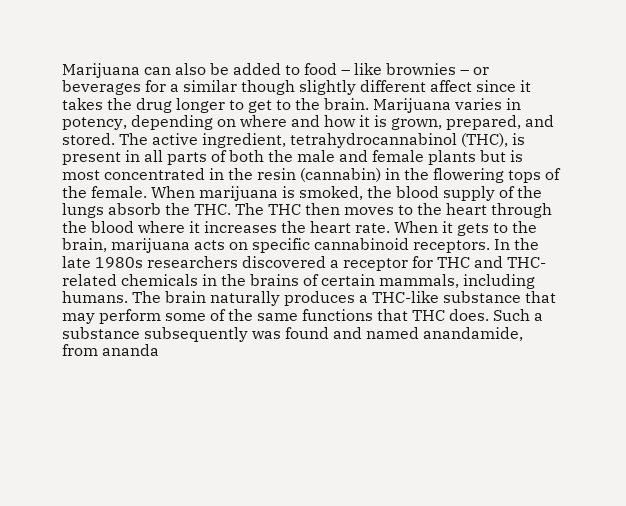Marijuana can also be added to food – like brownies – or beverages for a similar though slightly different affect since it takes the drug longer to get to the brain. Marijuana varies in potency, depending on where and how it is grown, prepared, and stored. The active ingredient, tetrahydrocannabinol (THC), is present in all parts of both the male and female plants but is most concentrated in the resin (cannabin) in the flowering tops of the female. When marijuana is smoked, the blood supply of the lungs absorb the THC. The THC then moves to the heart through the blood where it increases the heart rate. When it gets to the brain, marijuana acts on specific cannabinoid receptors. In the late 1980s researchers discovered a receptor for THC and THC-related chemicals in the brains of certain mammals, including humans. The brain naturally produces a THC-like substance that may perform some of the same functions that THC does. Such a substance subsequently was found and named anandamide, from ananda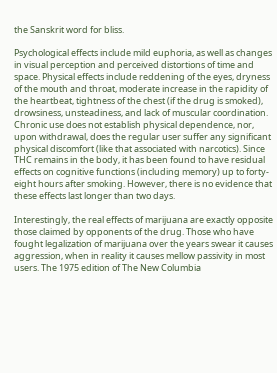the Sanskrit word for bliss.

Psychological effects include mild euphoria, as well as changes in visual perception and perceived distortions of time and space. Physical effects include reddening of the eyes, dryness of the mouth and throat, moderate increase in the rapidity of the heartbeat, tightness of the chest (if the drug is smoked), drowsiness, unsteadiness, and lack of muscular coordination. Chronic use does not establish physical dependence, nor, upon withdrawal, does the regular user suffer any significant physical discomfort (like that associated with narcotics). Since THC remains in the body, it has been found to have residual effects on cognitive functions (including memory) up to forty-eight hours after smoking. However, there is no evidence that these effects last longer than two days.

Interestingly, the real effects of marijuana are exactly opposite those claimed by opponents of the drug. Those who have fought legalization of marijuana over the years swear it causes aggression, when in reality it causes mellow passivity in most users. The 1975 edition of The New Columbia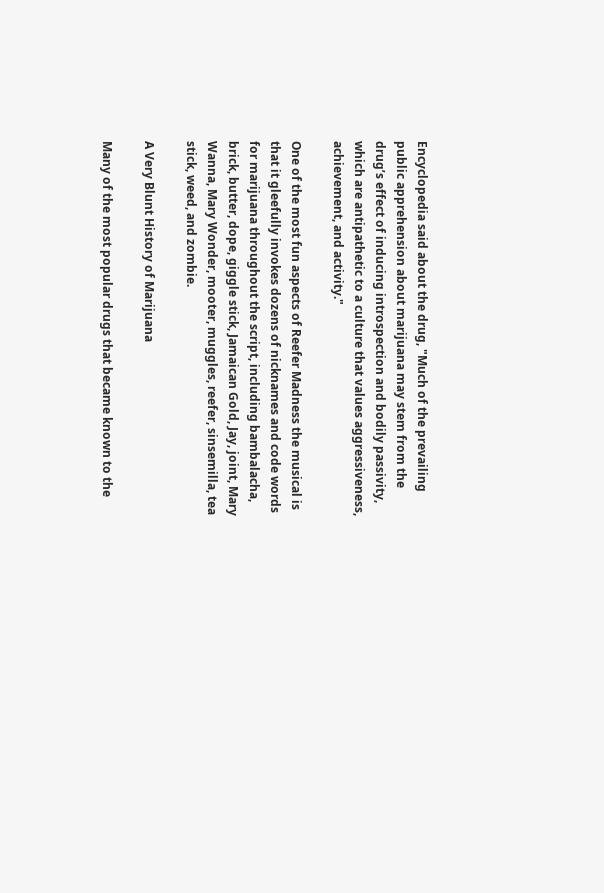Encyclopedia said about the drug, "Much of the prevailing public apprehension about marijuana may stem from the drug’s effect of inducing introspection and bodily passivity, which are antipathetic to a culture that values aggressiveness, achievement, and activity."

One of the most fun aspects of Reefer Madness the musical is that it gleefully invokes dozens of nicknames and code words for marijuana throughout the script, including bambalacha, brick, butter, dope, giggle stick, Jamaican Gold, Jay, joint, Mary Wanna, Mary Wonder, mooter, muggles, reefer, sinsemilla, tea stick, weed, and zombie.

A Very Blunt History of Marijuana

Many of the most popular drugs that became known to the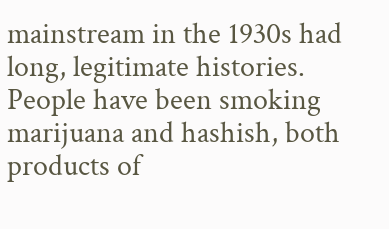mainstream in the 1930s had long, legitimate histories. People have been smoking marijuana and hashish, both products of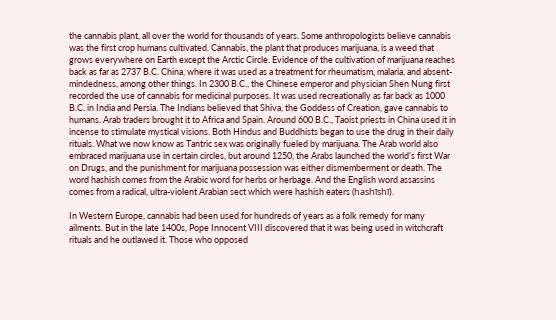the cannabis plant, all over the world for thousands of years. Some anthropologists believe cannabis was the first crop humans cultivated. Cannabis, the plant that produces marijuana, is a weed that grows everywhere on Earth except the Arctic Circle. Evidence of the cultivation of marijuana reaches back as far as 2737 B.C. China, where it was used as a treatment for rheumatism, malaria, and absent-mindedness, among other things. In 2300 B.C., the Chinese emperor and physician Shen Nung first recorded the use of cannabis for medicinal purposes. It was used recreationally as far back as 1000 B.C. in India and Persia. The Indians believed that Shiva, the Goddess of Creation, gave cannabis to humans. Arab traders brought it to Africa and Spain. Around 600 B.C., Taoist priests in China used it in incense to stimulate mystical visions. Both Hindus and Buddhists began to use the drug in their daily rituals. What we now know as Tantric sex was originally fueled by marijuana. The Arab world also embraced marijuana use in certain circles, but around 1250, the Arabs launched the world’s first War on Drugs, and the punishment for marijuana possession was either dismemberment or death. The word hashish comes from the Arabic word for herbs or herbage. And the English word assassins comes from a radical, ultra-violent Arabian sect which were hashish eaters (hashīshī).

In Western Europe, cannabis had been used for hundreds of years as a folk remedy for many ailments. But in the late 1400s, Pope Innocent VIII discovered that it was being used in witchcraft rituals and he outlawed it. Those who opposed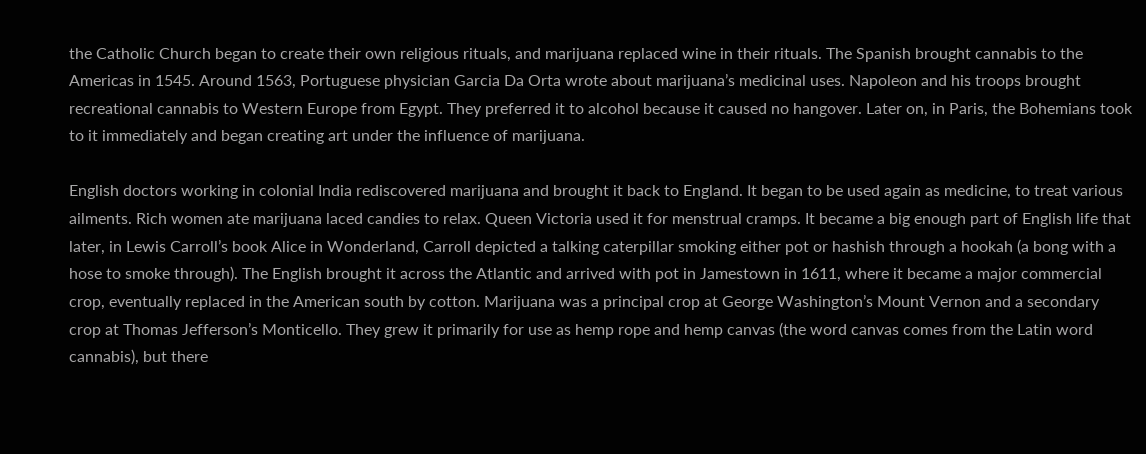the Catholic Church began to create their own religious rituals, and marijuana replaced wine in their rituals. The Spanish brought cannabis to the Americas in 1545. Around 1563, Portuguese physician Garcia Da Orta wrote about marijuana’s medicinal uses. Napoleon and his troops brought recreational cannabis to Western Europe from Egypt. They preferred it to alcohol because it caused no hangover. Later on, in Paris, the Bohemians took to it immediately and began creating art under the influence of marijuana.

English doctors working in colonial India rediscovered marijuana and brought it back to England. It began to be used again as medicine, to treat various ailments. Rich women ate marijuana laced candies to relax. Queen Victoria used it for menstrual cramps. It became a big enough part of English life that later, in Lewis Carroll’s book Alice in Wonderland, Carroll depicted a talking caterpillar smoking either pot or hashish through a hookah (a bong with a hose to smoke through). The English brought it across the Atlantic and arrived with pot in Jamestown in 1611, where it became a major commercial crop, eventually replaced in the American south by cotton. Marijuana was a principal crop at George Washington’s Mount Vernon and a secondary crop at Thomas Jefferson’s Monticello. They grew it primarily for use as hemp rope and hemp canvas (the word canvas comes from the Latin word cannabis), but there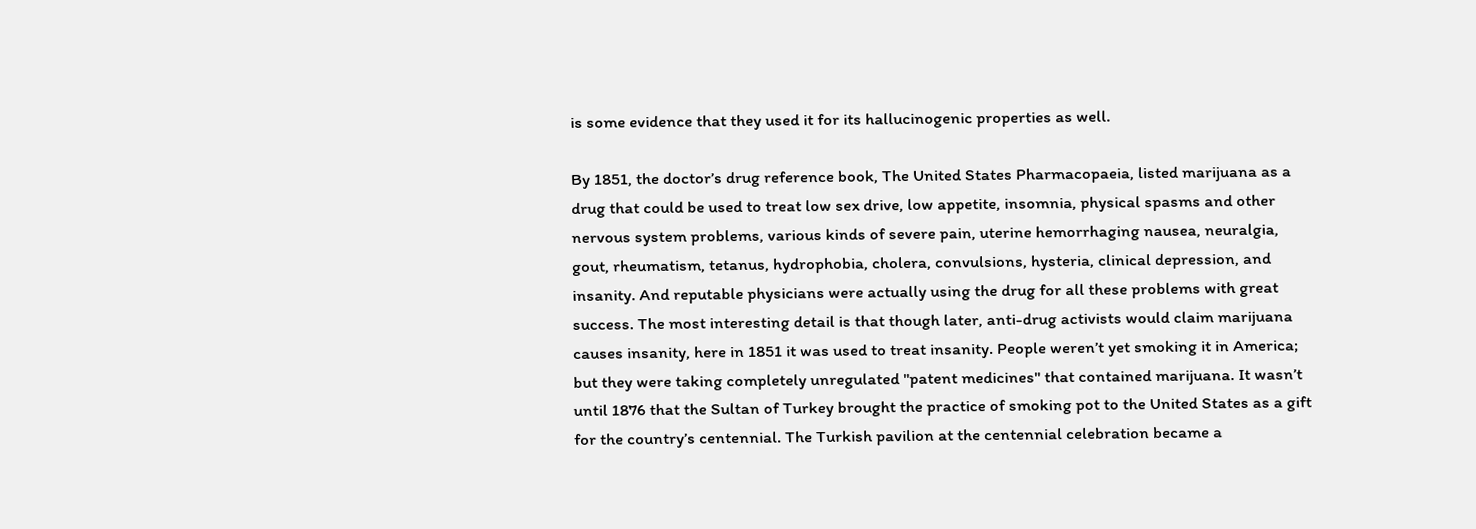is some evidence that they used it for its hallucinogenic properties as well.

By 1851, the doctor’s drug reference book, The United States Pharmacopaeia, listed marijuana as a drug that could be used to treat low sex drive, low appetite, insomnia, physical spasms and other nervous system problems, various kinds of severe pain, uterine hemorrhaging nausea, neuralgia, gout, rheumatism, tetanus, hydrophobia, cholera, convulsions, hysteria, clinical depression, and insanity. And reputable physicians were actually using the drug for all these problems with great success. The most interesting detail is that though later, anti-drug activists would claim marijuana causes insanity, here in 1851 it was used to treat insanity. People weren’t yet smoking it in America; but they were taking completely unregulated "patent medicines" that contained marijuana. It wasn’t until 1876 that the Sultan of Turkey brought the practice of smoking pot to the United States as a gift for the country’s centennial. The Turkish pavilion at the centennial celebration became a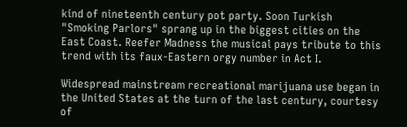kind of nineteenth century pot party. Soon Turkish "Smoking Parlors" sprang up in the biggest cities on the East Coast. Reefer Madness the musical pays tribute to this trend with its faux-Eastern orgy number in Act I.

Widespread mainstream recreational marijuana use began in the United States at the turn of the last century, courtesy of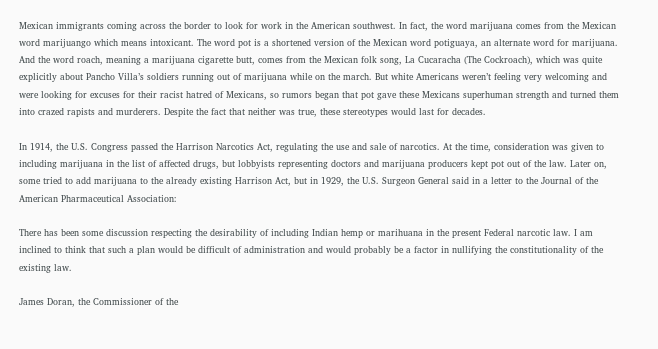Mexican immigrants coming across the border to look for work in the American southwest. In fact, the word marijuana comes from the Mexican word marijuango which means intoxicant. The word pot is a shortened version of the Mexican word potiguaya, an alternate word for marijuana. And the word roach, meaning a marijuana cigarette butt, comes from the Mexican folk song, La Cucaracha (The Cockroach), which was quite explicitly about Pancho Villa’s soldiers running out of marijuana while on the march. But white Americans weren’t feeling very welcoming and were looking for excuses for their racist hatred of Mexicans, so rumors began that pot gave these Mexicans superhuman strength and turned them into crazed rapists and murderers. Despite the fact that neither was true, these stereotypes would last for decades.

In 1914, the U.S. Congress passed the Harrison Narcotics Act, regulating the use and sale of narcotics. At the time, consideration was given to including marijuana in the list of affected drugs, but lobbyists representing doctors and marijuana producers kept pot out of the law. Later on, some tried to add marijuana to the already existing Harrison Act, but in 1929, the U.S. Surgeon General said in a letter to the Journal of the American Pharmaceutical Association:

There has been some discussion respecting the desirability of including Indian hemp or marihuana in the present Federal narcotic law. I am inclined to think that such a plan would be difficult of administration and would probably be a factor in nullifying the constitutionality of the existing law.

James Doran, the Commissioner of the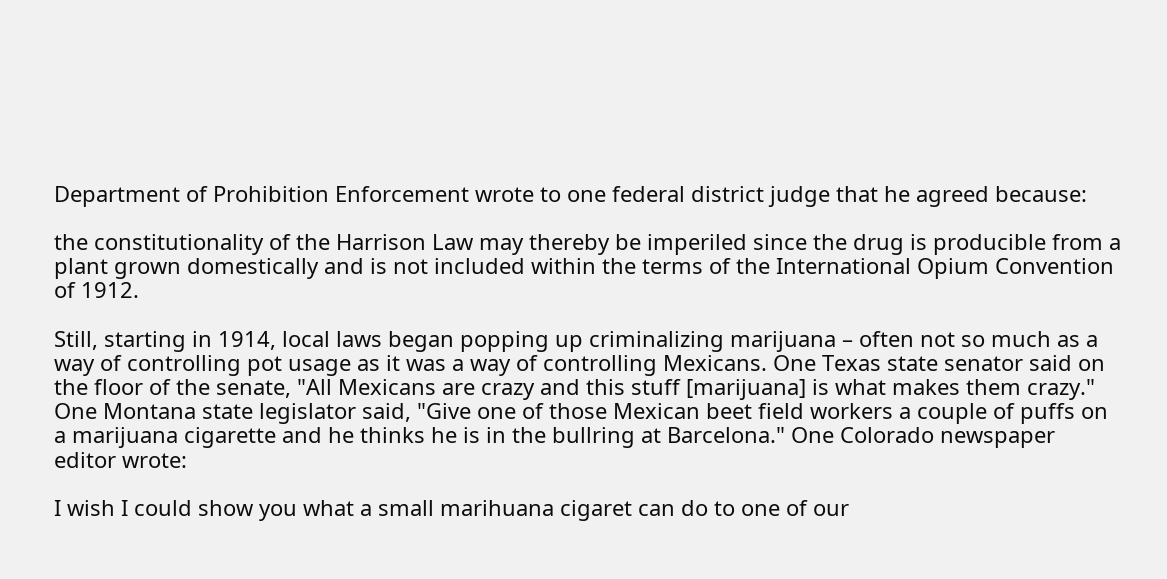Department of Prohibition Enforcement wrote to one federal district judge that he agreed because:

the constitutionality of the Harrison Law may thereby be imperiled since the drug is producible from a plant grown domestically and is not included within the terms of the International Opium Convention of 1912.

Still, starting in 1914, local laws began popping up criminalizing marijuana – often not so much as a way of controlling pot usage as it was a way of controlling Mexicans. One Texas state senator said on the floor of the senate, "All Mexicans are crazy and this stuff [marijuana] is what makes them crazy." One Montana state legislator said, "Give one of those Mexican beet field workers a couple of puffs on a marijuana cigarette and he thinks he is in the bullring at Barcelona." One Colorado newspaper editor wrote:

I wish I could show you what a small marihuana cigaret can do to one of our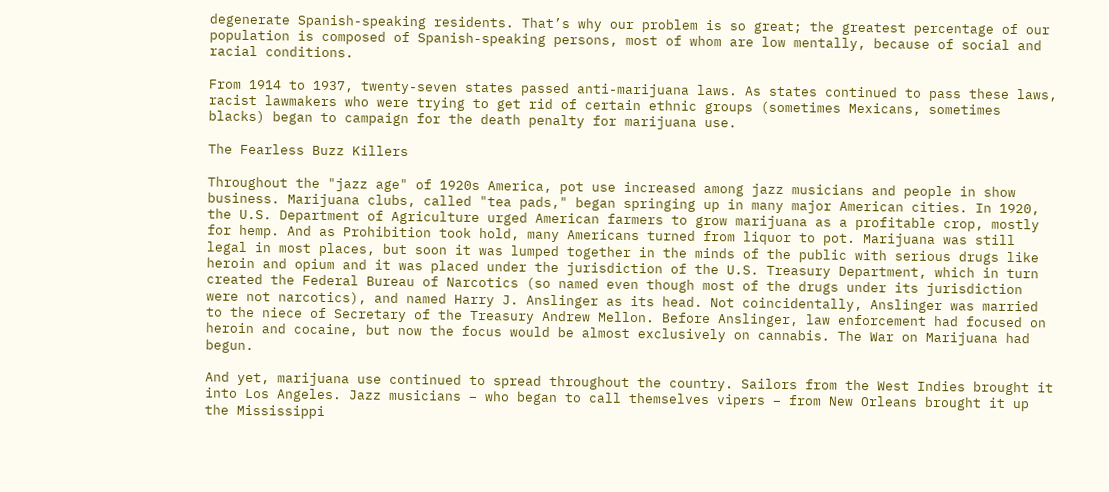degenerate Spanish-speaking residents. That’s why our problem is so great; the greatest percentage of our population is composed of Spanish-speaking persons, most of whom are low mentally, because of social and racial conditions.

From 1914 to 1937, twenty-seven states passed anti-marijuana laws. As states continued to pass these laws, racist lawmakers who were trying to get rid of certain ethnic groups (sometimes Mexicans, sometimes blacks) began to campaign for the death penalty for marijuana use.

The Fearless Buzz Killers

Throughout the "jazz age" of 1920s America, pot use increased among jazz musicians and people in show business. Marijuana clubs, called "tea pads," began springing up in many major American cities. In 1920, the U.S. Department of Agriculture urged American farmers to grow marijuana as a profitable crop, mostly for hemp. And as Prohibition took hold, many Americans turned from liquor to pot. Marijuana was still legal in most places, but soon it was lumped together in the minds of the public with serious drugs like heroin and opium and it was placed under the jurisdiction of the U.S. Treasury Department, which in turn created the Federal Bureau of Narcotics (so named even though most of the drugs under its jurisdiction were not narcotics), and named Harry J. Anslinger as its head. Not coincidentally, Anslinger was married to the niece of Secretary of the Treasury Andrew Mellon. Before Anslinger, law enforcement had focused on heroin and cocaine, but now the focus would be almost exclusively on cannabis. The War on Marijuana had begun.

And yet, marijuana use continued to spread throughout the country. Sailors from the West Indies brought it into Los Angeles. Jazz musicians – who began to call themselves vipers – from New Orleans brought it up the Mississippi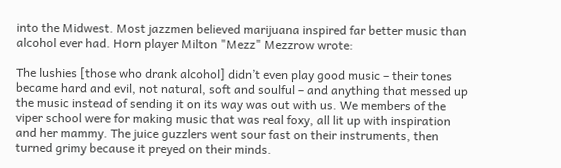into the Midwest. Most jazzmen believed marijuana inspired far better music than alcohol ever had. Horn player Milton "Mezz" Mezzrow wrote:

The lushies [those who drank alcohol] didn’t even play good music – their tones became hard and evil, not natural, soft and soulful – and anything that messed up the music instead of sending it on its way was out with us. We members of the viper school were for making music that was real foxy, all lit up with inspiration and her mammy. The juice guzzlers went sour fast on their instruments, then turned grimy because it preyed on their minds.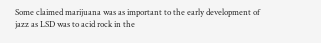Some claimed marijuana was as important to the early development of jazz as LSD was to acid rock in the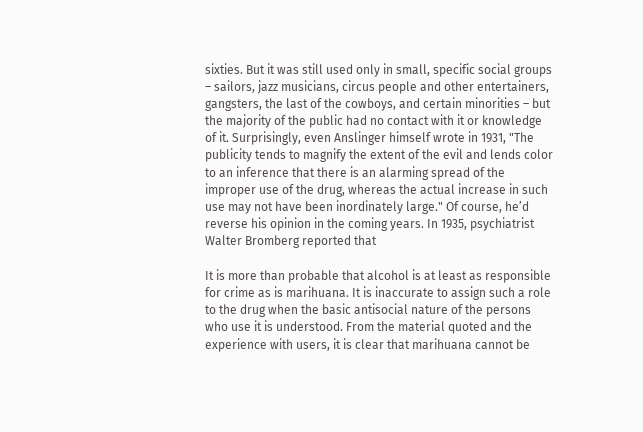sixties. But it was still used only in small, specific social groups – sailors, jazz musicians, circus people and other entertainers, gangsters, the last of the cowboys, and certain minorities – but the majority of the public had no contact with it or knowledge of it. Surprisingly, even Anslinger himself wrote in 1931, "The publicity tends to magnify the extent of the evil and lends color to an inference that there is an alarming spread of the improper use of the drug, whereas the actual increase in such use may not have been inordinately large." Of course, he’d reverse his opinion in the coming years. In 1935, psychiatrist Walter Bromberg reported that

It is more than probable that alcohol is at least as responsible for crime as is marihuana. It is inaccurate to assign such a role to the drug when the basic antisocial nature of the persons who use it is understood. From the material quoted and the experience with users, it is clear that marihuana cannot be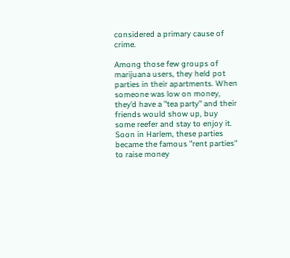considered a primary cause of crime.

Among those few groups of marijuana users, they held pot parties in their apartments. When someone was low on money, they’d have a "tea party" and their friends would show up, buy some reefer and stay to enjoy it. Soon in Harlem, these parties became the famous "rent parties" to raise money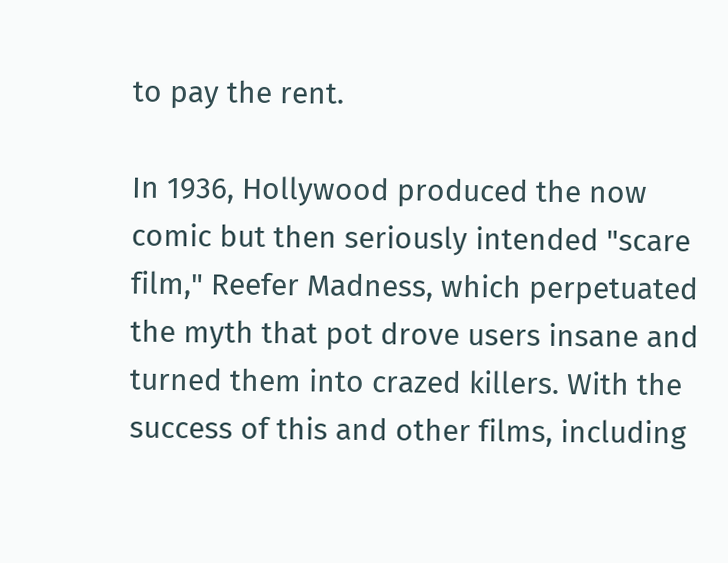to pay the rent.

In 1936, Hollywood produced the now comic but then seriously intended "scare film," Reefer Madness, which perpetuated the myth that pot drove users insane and turned them into crazed killers. With the success of this and other films, including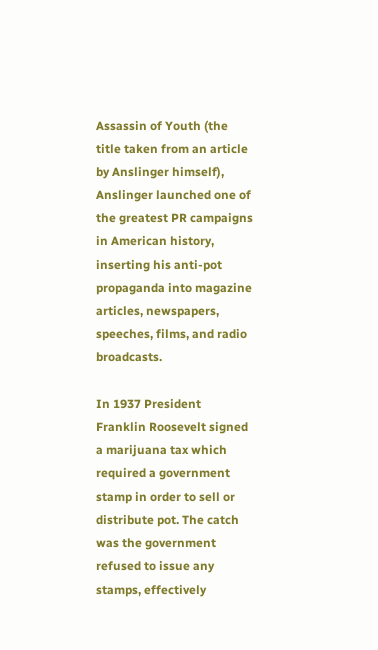Assassin of Youth (the title taken from an article by Anslinger himself), Anslinger launched one of the greatest PR campaigns in American history, inserting his anti-pot propaganda into magazine articles, newspapers, speeches, films, and radio broadcasts.

In 1937 President Franklin Roosevelt signed a marijuana tax which required a government stamp in order to sell or distribute pot. The catch was the government refused to issue any stamps, effectively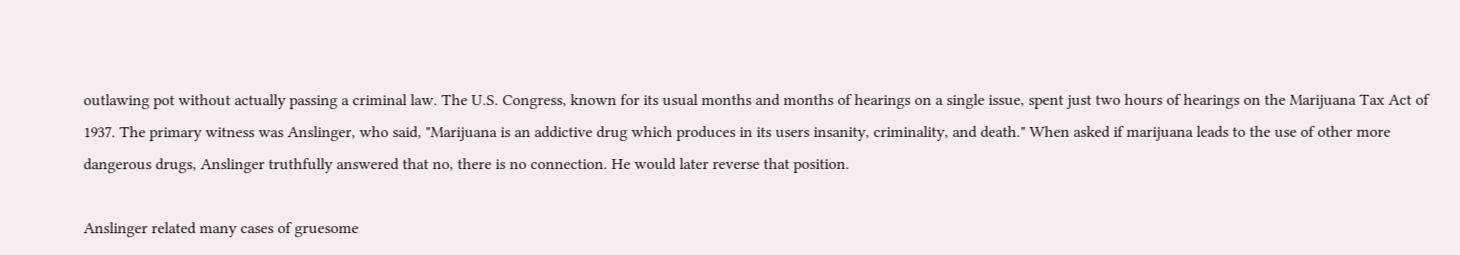outlawing pot without actually passing a criminal law. The U.S. Congress, known for its usual months and months of hearings on a single issue, spent just two hours of hearings on the Marijuana Tax Act of 1937. The primary witness was Anslinger, who said, "Marijuana is an addictive drug which produces in its users insanity, criminality, and death." When asked if marijuana leads to the use of other more dangerous drugs, Anslinger truthfully answered that no, there is no connection. He would later reverse that position.

Anslinger related many cases of gruesome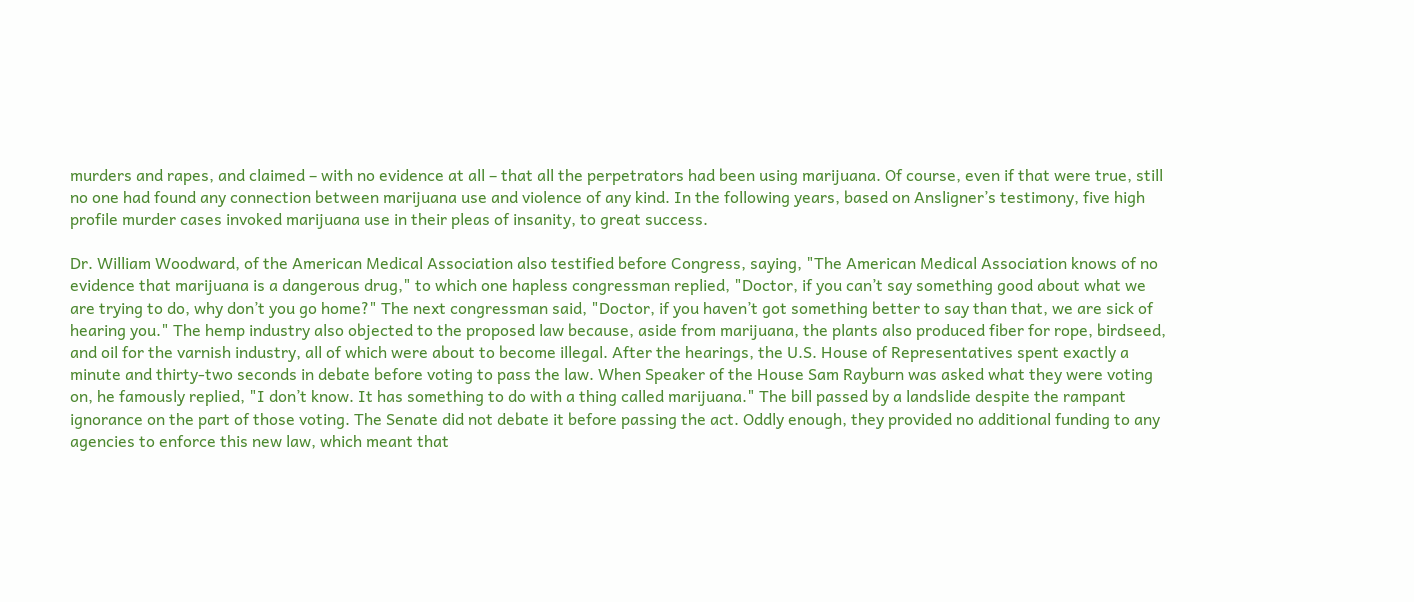murders and rapes, and claimed – with no evidence at all – that all the perpetrators had been using marijuana. Of course, even if that were true, still no one had found any connection between marijuana use and violence of any kind. In the following years, based on Ansligner’s testimony, five high profile murder cases invoked marijuana use in their pleas of insanity, to great success.

Dr. William Woodward, of the American Medical Association also testified before Congress, saying, "The American Medical Association knows of no evidence that marijuana is a dangerous drug," to which one hapless congressman replied, "Doctor, if you can’t say something good about what we are trying to do, why don’t you go home?" The next congressman said, "Doctor, if you haven’t got something better to say than that, we are sick of hearing you." The hemp industry also objected to the proposed law because, aside from marijuana, the plants also produced fiber for rope, birdseed, and oil for the varnish industry, all of which were about to become illegal. After the hearings, the U.S. House of Representatives spent exactly a minute and thirty-two seconds in debate before voting to pass the law. When Speaker of the House Sam Rayburn was asked what they were voting on, he famously replied, "I don’t know. It has something to do with a thing called marijuana." The bill passed by a landslide despite the rampant ignorance on the part of those voting. The Senate did not debate it before passing the act. Oddly enough, they provided no additional funding to any agencies to enforce this new law, which meant that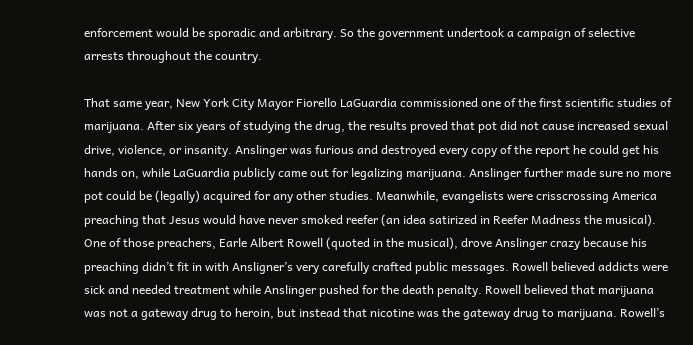enforcement would be sporadic and arbitrary. So the government undertook a campaign of selective arrests throughout the country.

That same year, New York City Mayor Fiorello LaGuardia commissioned one of the first scientific studies of marijuana. After six years of studying the drug, the results proved that pot did not cause increased sexual drive, violence, or insanity. Anslinger was furious and destroyed every copy of the report he could get his hands on, while LaGuardia publicly came out for legalizing marijuana. Anslinger further made sure no more pot could be (legally) acquired for any other studies. Meanwhile, evangelists were crisscrossing America preaching that Jesus would have never smoked reefer (an idea satirized in Reefer Madness the musical). One of those preachers, Earle Albert Rowell (quoted in the musical), drove Anslinger crazy because his preaching didn’t fit in with Ansligner’s very carefully crafted public messages. Rowell believed addicts were sick and needed treatment while Anslinger pushed for the death penalty. Rowell believed that marijuana was not a gateway drug to heroin, but instead that nicotine was the gateway drug to marijuana. Rowell’s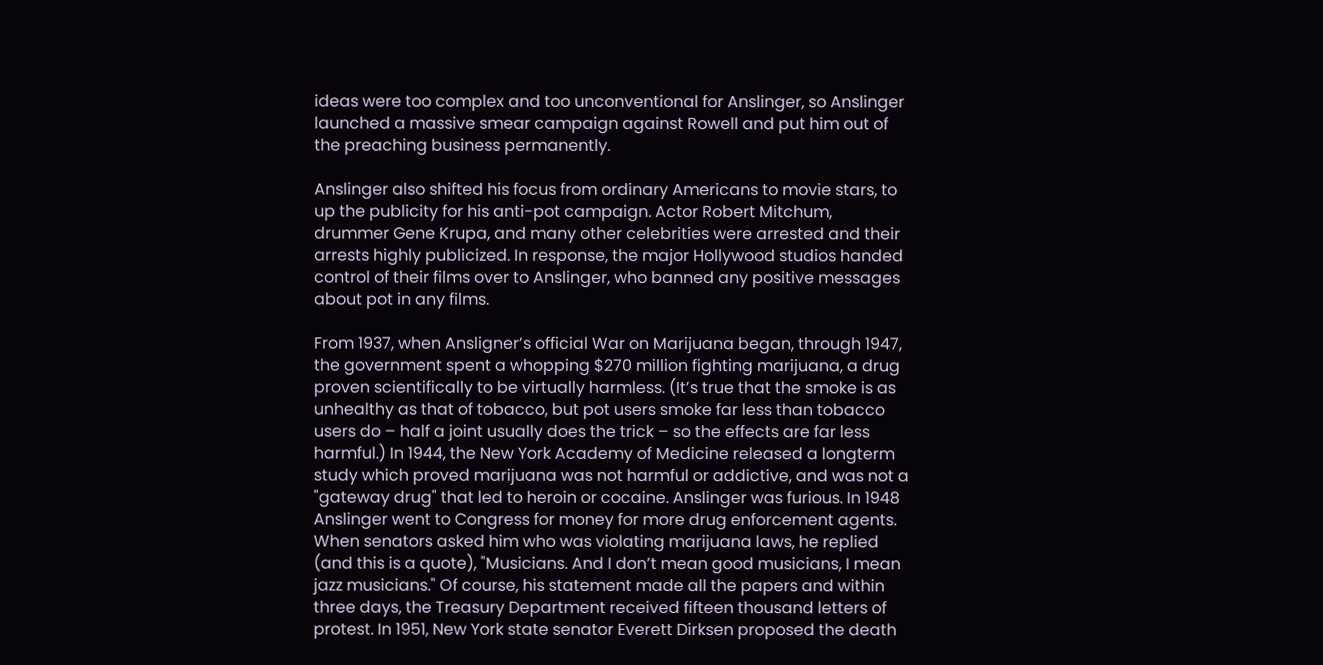ideas were too complex and too unconventional for Anslinger, so Anslinger launched a massive smear campaign against Rowell and put him out of the preaching business permanently.

Anslinger also shifted his focus from ordinary Americans to movie stars, to up the publicity for his anti-pot campaign. Actor Robert Mitchum, drummer Gene Krupa, and many other celebrities were arrested and their arrests highly publicized. In response, the major Hollywood studios handed control of their films over to Anslinger, who banned any positive messages about pot in any films.

From 1937, when Ansligner’s official War on Marijuana began, through 1947, the government spent a whopping $270 million fighting marijuana, a drug proven scientifically to be virtually harmless. (It’s true that the smoke is as unhealthy as that of tobacco, but pot users smoke far less than tobacco users do – half a joint usually does the trick – so the effects are far less harmful.) In 1944, the New York Academy of Medicine released a longterm study which proved marijuana was not harmful or addictive, and was not a "gateway drug" that led to heroin or cocaine. Anslinger was furious. In 1948 Anslinger went to Congress for money for more drug enforcement agents. When senators asked him who was violating marijuana laws, he replied (and this is a quote), "Musicians. And I don’t mean good musicians, I mean jazz musicians." Of course, his statement made all the papers and within three days, the Treasury Department received fifteen thousand letters of protest. In 1951, New York state senator Everett Dirksen proposed the death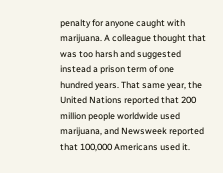penalty for anyone caught with marijuana. A colleague thought that was too harsh and suggested instead a prison term of one hundred years. That same year, the United Nations reported that 200 million people worldwide used marijuana, and Newsweek reported that 100,000 Americans used it.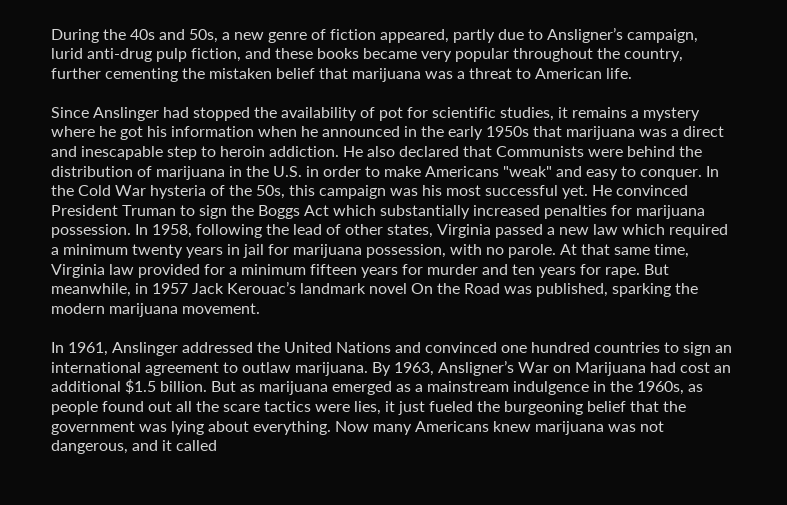During the 40s and 50s, a new genre of fiction appeared, partly due to Ansligner’s campaign, lurid anti-drug pulp fiction, and these books became very popular throughout the country, further cementing the mistaken belief that marijuana was a threat to American life.

Since Anslinger had stopped the availability of pot for scientific studies, it remains a mystery where he got his information when he announced in the early 1950s that marijuana was a direct and inescapable step to heroin addiction. He also declared that Communists were behind the distribution of marijuana in the U.S. in order to make Americans "weak" and easy to conquer. In the Cold War hysteria of the 50s, this campaign was his most successful yet. He convinced President Truman to sign the Boggs Act which substantially increased penalties for marijuana possession. In 1958, following the lead of other states, Virginia passed a new law which required a minimum twenty years in jail for marijuana possession, with no parole. At that same time, Virginia law provided for a minimum fifteen years for murder and ten years for rape. But meanwhile, in 1957 Jack Kerouac’s landmark novel On the Road was published, sparking the modern marijuana movement.

In 1961, Anslinger addressed the United Nations and convinced one hundred countries to sign an international agreement to outlaw marijuana. By 1963, Ansligner’s War on Marijuana had cost an additional $1.5 billion. But as marijuana emerged as a mainstream indulgence in the 1960s, as people found out all the scare tactics were lies, it just fueled the burgeoning belief that the government was lying about everything. Now many Americans knew marijuana was not dangerous, and it called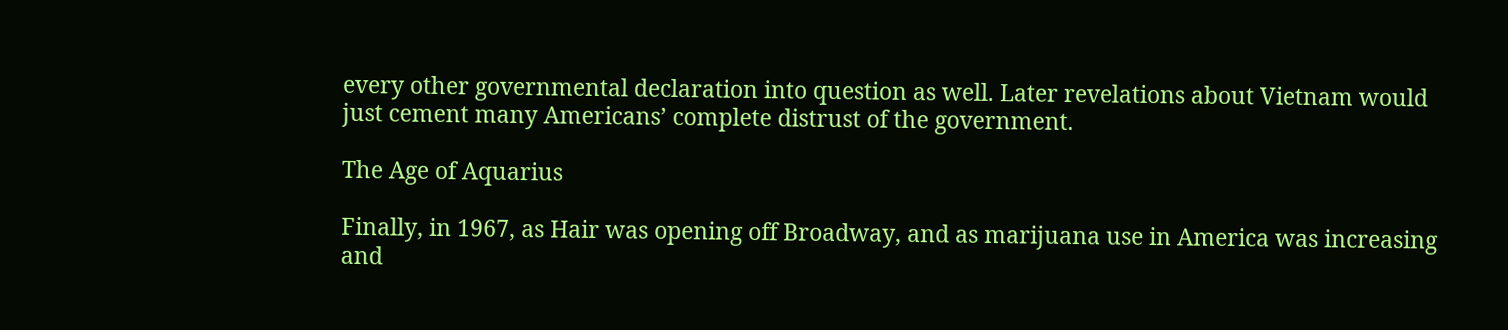every other governmental declaration into question as well. Later revelations about Vietnam would just cement many Americans’ complete distrust of the government.

The Age of Aquarius

Finally, in 1967, as Hair was opening off Broadway, and as marijuana use in America was increasing and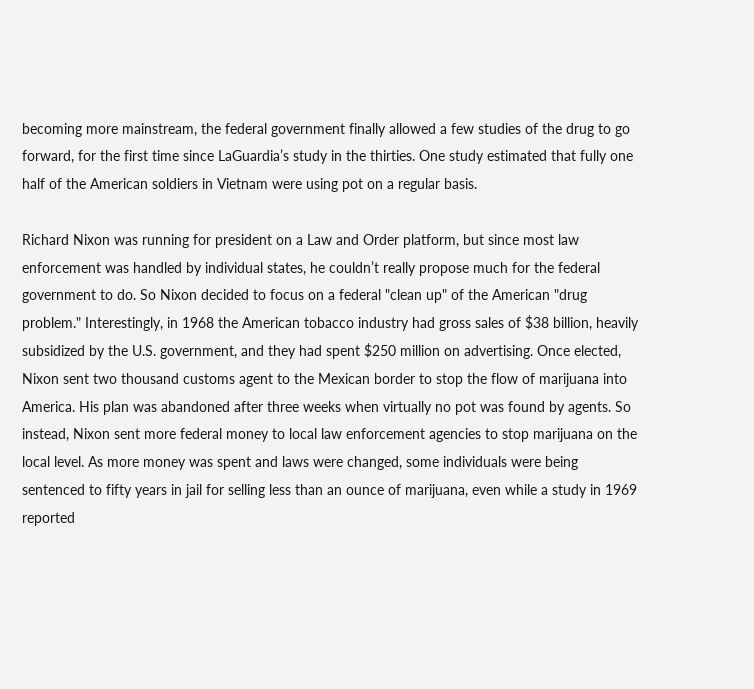becoming more mainstream, the federal government finally allowed a few studies of the drug to go forward, for the first time since LaGuardia’s study in the thirties. One study estimated that fully one half of the American soldiers in Vietnam were using pot on a regular basis.

Richard Nixon was running for president on a Law and Order platform, but since most law enforcement was handled by individual states, he couldn’t really propose much for the federal government to do. So Nixon decided to focus on a federal "clean up" of the American "drug problem." Interestingly, in 1968 the American tobacco industry had gross sales of $38 billion, heavily subsidized by the U.S. government, and they had spent $250 million on advertising. Once elected, Nixon sent two thousand customs agent to the Mexican border to stop the flow of marijuana into America. His plan was abandoned after three weeks when virtually no pot was found by agents. So instead, Nixon sent more federal money to local law enforcement agencies to stop marijuana on the local level. As more money was spent and laws were changed, some individuals were being sentenced to fifty years in jail for selling less than an ounce of marijuana, even while a study in 1969 reported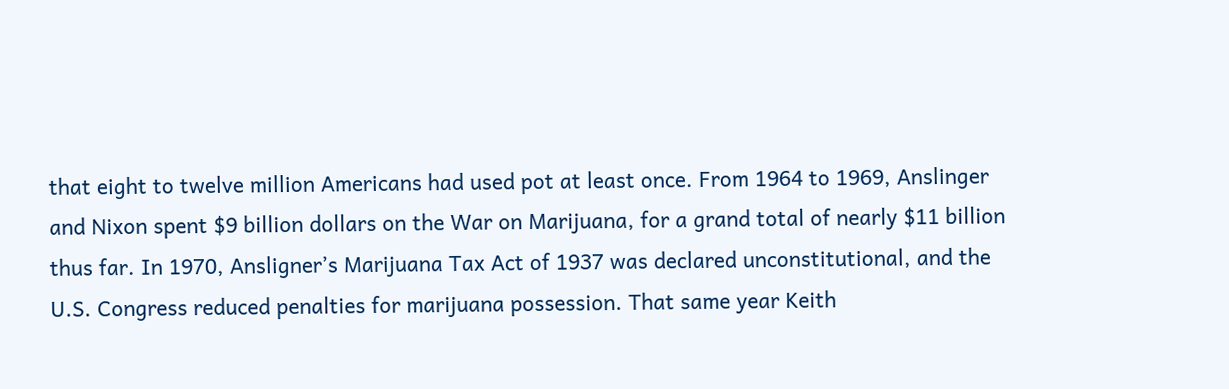that eight to twelve million Americans had used pot at least once. From 1964 to 1969, Anslinger and Nixon spent $9 billion dollars on the War on Marijuana, for a grand total of nearly $11 billion thus far. In 1970, Ansligner’s Marijuana Tax Act of 1937 was declared unconstitutional, and the U.S. Congress reduced penalties for marijuana possession. That same year Keith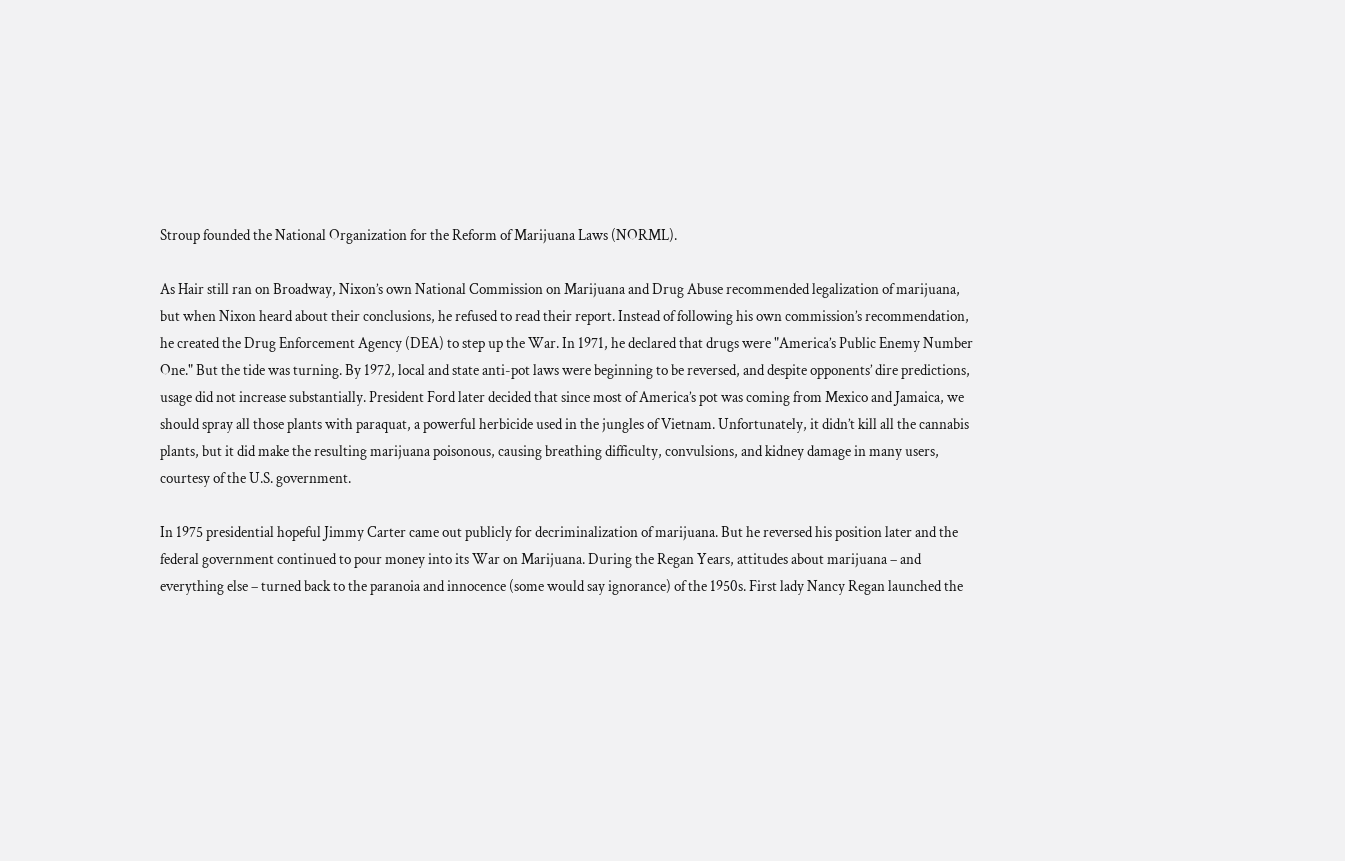Stroup founded the National Organization for the Reform of Marijuana Laws (NORML).

As Hair still ran on Broadway, Nixon’s own National Commission on Marijuana and Drug Abuse recommended legalization of marijuana, but when Nixon heard about their conclusions, he refused to read their report. Instead of following his own commission’s recommendation, he created the Drug Enforcement Agency (DEA) to step up the War. In 1971, he declared that drugs were "America’s Public Enemy Number One." But the tide was turning. By 1972, local and state anti-pot laws were beginning to be reversed, and despite opponents’ dire predictions, usage did not increase substantially. President Ford later decided that since most of America’s pot was coming from Mexico and Jamaica, we should spray all those plants with paraquat, a powerful herbicide used in the jungles of Vietnam. Unfortunately, it didn’t kill all the cannabis plants, but it did make the resulting marijuana poisonous, causing breathing difficulty, convulsions, and kidney damage in many users, courtesy of the U.S. government.

In 1975 presidential hopeful Jimmy Carter came out publicly for decriminalization of marijuana. But he reversed his position later and the federal government continued to pour money into its War on Marijuana. During the Regan Years, attitudes about marijuana – and everything else – turned back to the paranoia and innocence (some would say ignorance) of the 1950s. First lady Nancy Regan launched the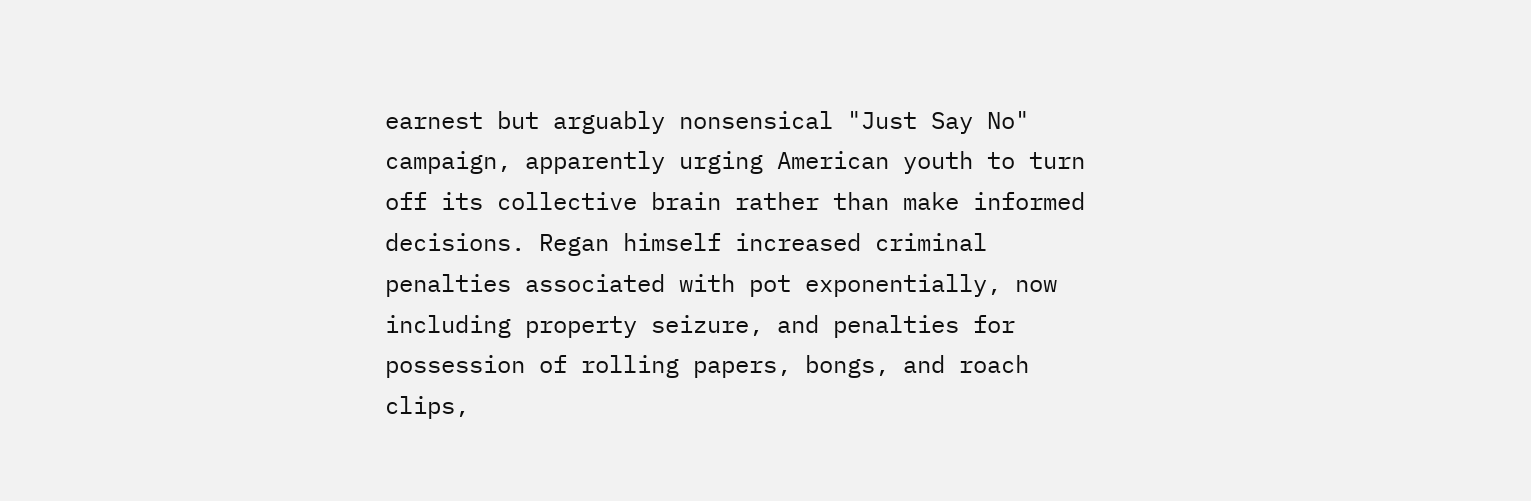earnest but arguably nonsensical "Just Say No" campaign, apparently urging American youth to turn off its collective brain rather than make informed decisions. Regan himself increased criminal penalties associated with pot exponentially, now including property seizure, and penalties for possession of rolling papers, bongs, and roach clips,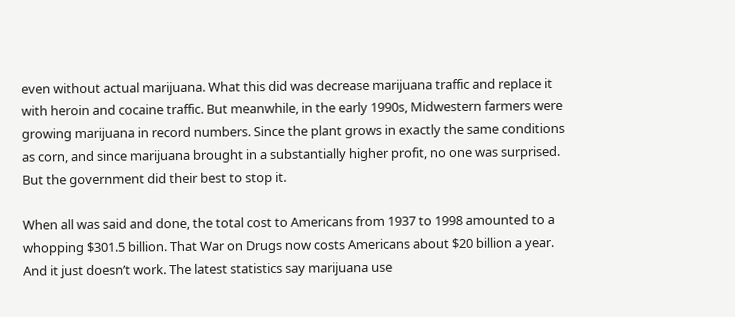even without actual marijuana. What this did was decrease marijuana traffic and replace it with heroin and cocaine traffic. But meanwhile, in the early 1990s, Midwestern farmers were growing marijuana in record numbers. Since the plant grows in exactly the same conditions as corn, and since marijuana brought in a substantially higher profit, no one was surprised. But the government did their best to stop it.

When all was said and done, the total cost to Americans from 1937 to 1998 amounted to a whopping $301.5 billion. That War on Drugs now costs Americans about $20 billion a year. And it just doesn’t work. The latest statistics say marijuana use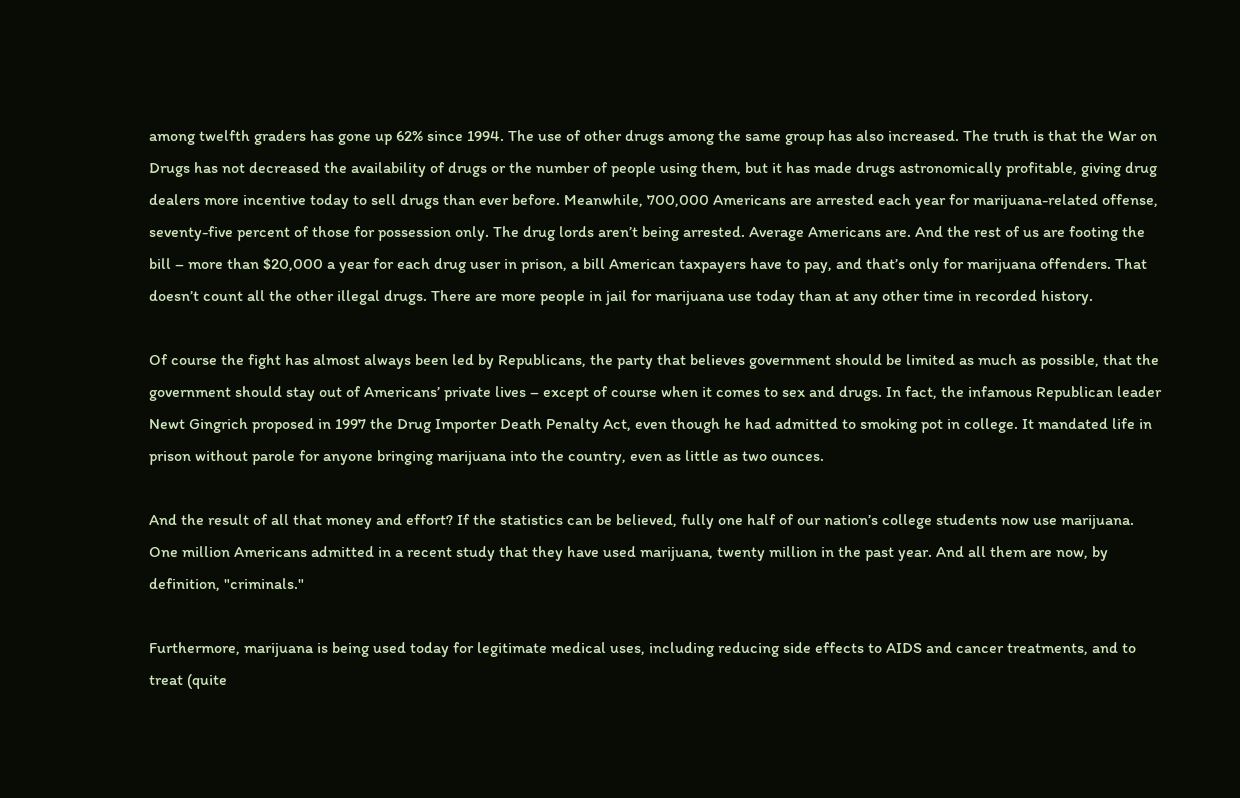among twelfth graders has gone up 62% since 1994. The use of other drugs among the same group has also increased. The truth is that the War on Drugs has not decreased the availability of drugs or the number of people using them, but it has made drugs astronomically profitable, giving drug dealers more incentive today to sell drugs than ever before. Meanwhile, 700,000 Americans are arrested each year for marijuana-related offense, seventy-five percent of those for possession only. The drug lords aren’t being arrested. Average Americans are. And the rest of us are footing the bill – more than $20,000 a year for each drug user in prison, a bill American taxpayers have to pay, and that’s only for marijuana offenders. That doesn’t count all the other illegal drugs. There are more people in jail for marijuana use today than at any other time in recorded history.

Of course the fight has almost always been led by Republicans, the party that believes government should be limited as much as possible, that the government should stay out of Americans’ private lives – except of course when it comes to sex and drugs. In fact, the infamous Republican leader Newt Gingrich proposed in 1997 the Drug Importer Death Penalty Act, even though he had admitted to smoking pot in college. It mandated life in prison without parole for anyone bringing marijuana into the country, even as little as two ounces.

And the result of all that money and effort? If the statistics can be believed, fully one half of our nation’s college students now use marijuana. One million Americans admitted in a recent study that they have used marijuana, twenty million in the past year. And all them are now, by definition, "criminals."

Furthermore, marijuana is being used today for legitimate medical uses, including reducing side effects to AIDS and cancer treatments, and to treat (quite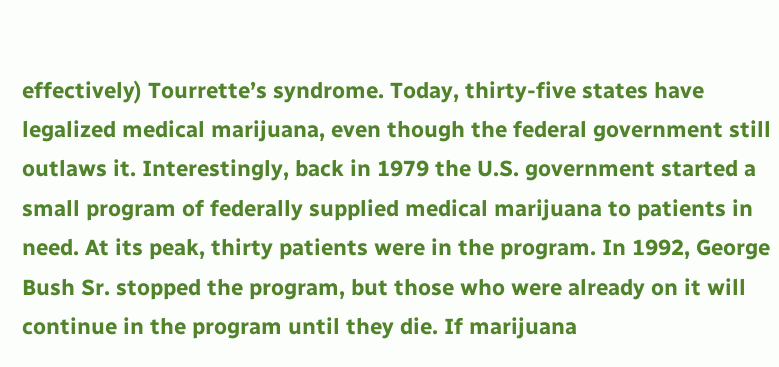effectively) Tourrette’s syndrome. Today, thirty-five states have legalized medical marijuana, even though the federal government still outlaws it. Interestingly, back in 1979 the U.S. government started a small program of federally supplied medical marijuana to patients in need. At its peak, thirty patients were in the program. In 1992, George Bush Sr. stopped the program, but those who were already on it will continue in the program until they die. If marijuana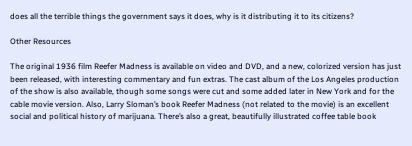does all the terrible things the government says it does, why is it distributing it to its citizens?

Other Resources

The original 1936 film Reefer Madness is available on video and DVD, and a new, colorized version has just been released, with interesting commentary and fun extras. The cast album of the Los Angeles production of the show is also available, though some songs were cut and some added later in New York and for the cable movie version. Also, Larry Sloman’s book Reefer Madness (not related to the movie) is an excellent social and political history of marijuana. There’s also a great, beautifully illustrated coffee table book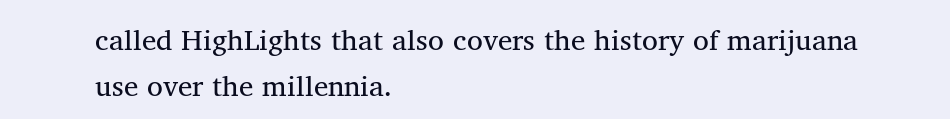called HighLights that also covers the history of marijuana use over the millennia.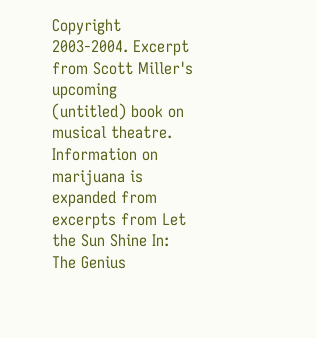Copyright 2003-2004. Excerpt from Scott Miller's upcoming (untitled) book on musical theatre. Information on marijuana is expanded from excerpts from Let the Sun Shine In: The Genius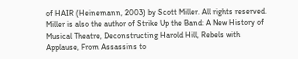of HAIR (Heinemann, 2003) by Scott Miller. All rights reserved. Miller is also the author of Strike Up the Band: A New History of Musical Theatre, Deconstructing Harold Hill, Rebels with Applause, From Assassins to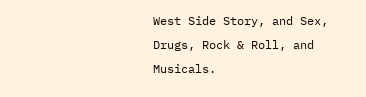West Side Story, and Sex, Drugs, Rock & Roll, and Musicals.